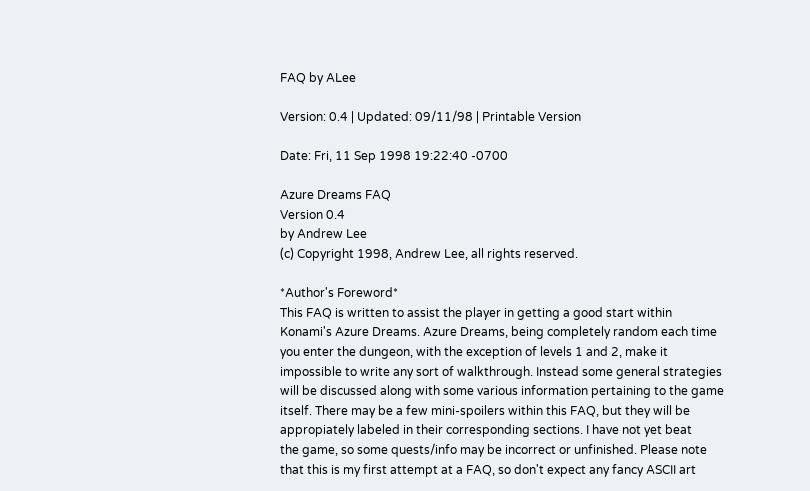FAQ by ALee

Version: 0.4 | Updated: 09/11/98 | Printable Version

Date: Fri, 11 Sep 1998 19:22:40 -0700

Azure Dreams FAQ
Version 0.4
by Andrew Lee
(c) Copyright 1998, Andrew Lee, all rights reserved.

*Author's Foreword*
This FAQ is written to assist the player in getting a good start within
Konami's Azure Dreams. Azure Dreams, being completely random each time
you enter the dungeon, with the exception of levels 1 and 2, make it
impossible to write any sort of walkthrough. Instead some general strategies
will be discussed along with some various information pertaining to the game
itself. There may be a few mini-spoilers within this FAQ, but they will be
appropiately labeled in their corresponding sections. I have not yet beat
the game, so some quests/info may be incorrect or unfinished. Please note
that this is my first attempt at a FAQ, so don't expect any fancy ASCII art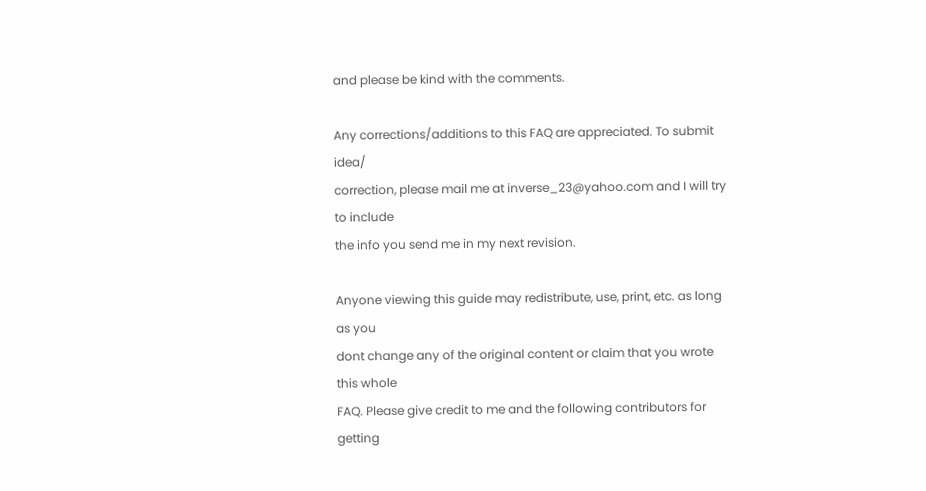and please be kind with the comments.

Any corrections/additions to this FAQ are appreciated. To submit idea/
correction, please mail me at inverse_23@yahoo.com and I will try to include
the info you send me in my next revision.

Anyone viewing this guide may redistribute, use, print, etc. as long as you
dont change any of the original content or claim that you wrote this whole
FAQ. Please give credit to me and the following contributors for getting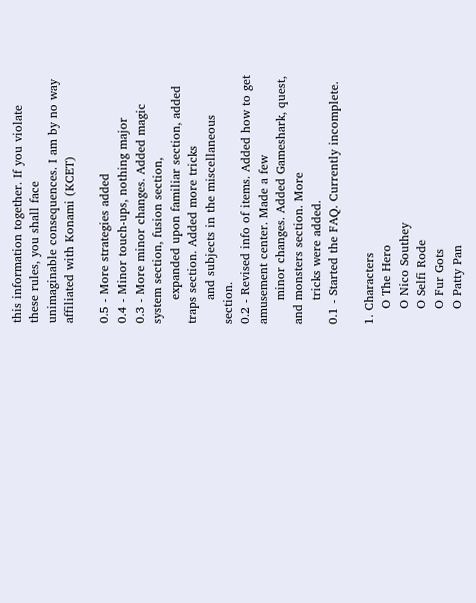this information together. If you violate these rules, you shall face
unimaginable consequences. I am by no way affiliated with Konami (KCET)

0.5 - More strategies added
0.4 - Minor touch-ups, nothing major
0.3 - More minor changes. Added magic system section, fusion section,
      expanded upon familiar section, added traps section. Added more tricks
      and subjects in the miscellaneous section.
0.2 - Revised info of items. Added how to get amusement center. Made a few
      minor changes. Added Gameshark, quest, and monsters section. More
      tricks were added.
0.1 - Started the FAQ. Currently incomplete.

1. Characters
    O The Hero
    O Nico Southey
    O Selfi Rode
    O Fur Gots
    O Patty Pan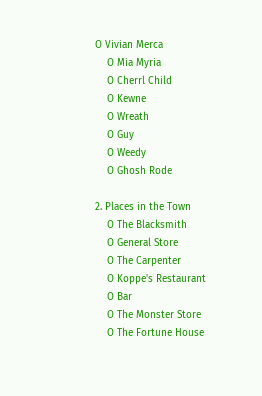O Vivian Merca
    O Mia Myria
    O Cherrl Child
    O Kewne
    O Wreath
    O Guy
    O Weedy
    O Ghosh Rode

2. Places in the Town
    O The Blacksmith
    O General Store
    O The Carpenter
    O Koppe's Restaurant
    O Bar
    O The Monster Store
    O The Fortune House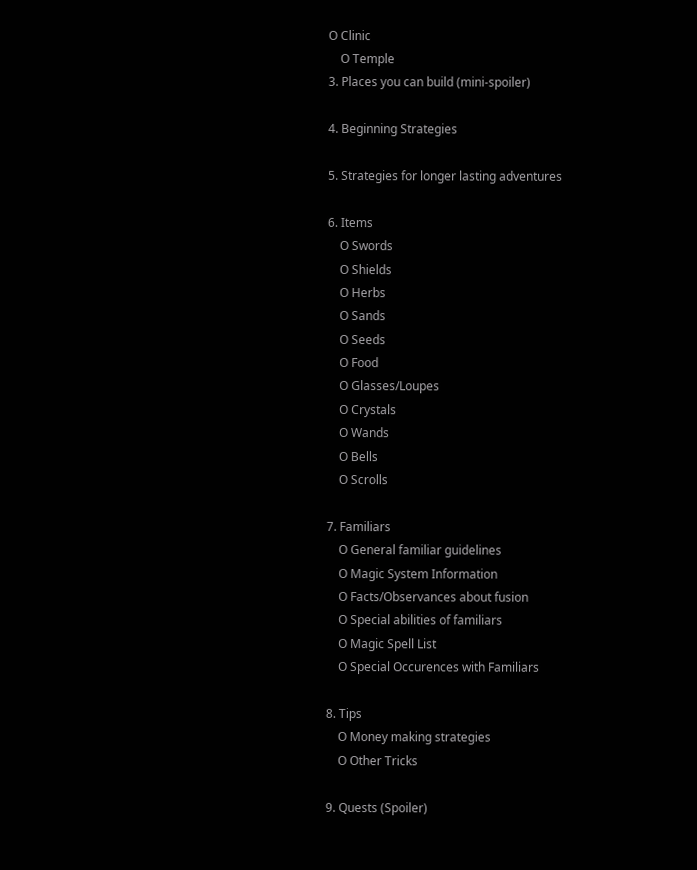O Clinic
    O Temple
3. Places you can build (mini-spoiler)

4. Beginning Strategies

5. Strategies for longer lasting adventures

6. Items
    O Swords
    O Shields
    O Herbs
    O Sands
    O Seeds
    O Food
    O Glasses/Loupes
    O Crystals
    O Wands
    O Bells
    O Scrolls

7. Familiars
    O General familiar guidelines
    O Magic System Information
    O Facts/Observances about fusion
    O Special abilities of familiars
    O Magic Spell List
    O Special Occurences with Familiars

8. Tips
    O Money making strategies
    O Other Tricks

9. Quests (Spoiler)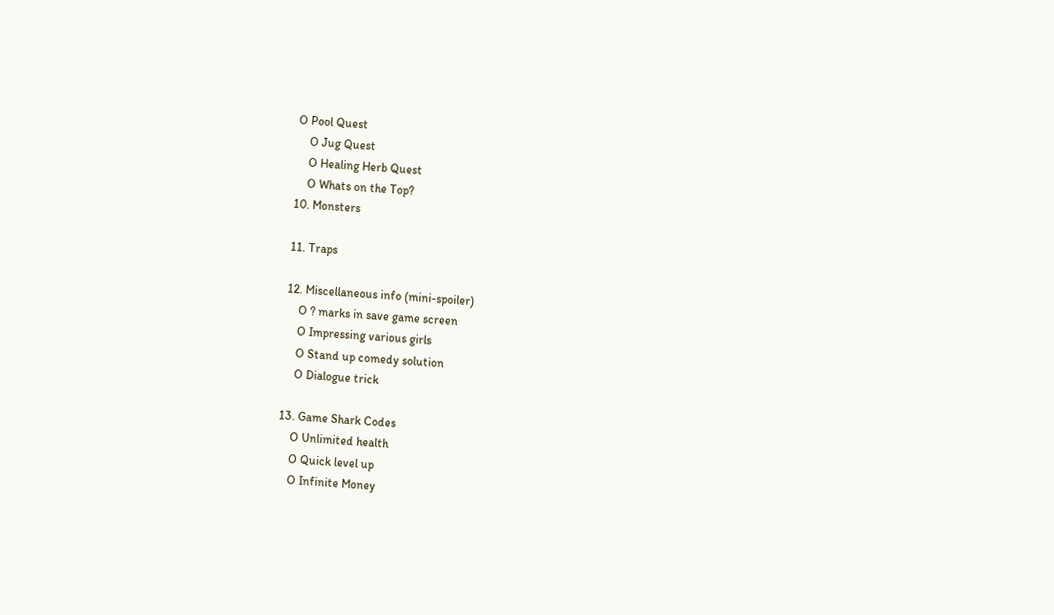O Pool Quest
    O Jug Quest
    O Healing Herb Quest
    O Whats on the Top?
10. Monsters

11. Traps

12. Miscellaneous info (mini-spoiler)
    O ? marks in save game screen
    O Impressing various girls
    O Stand up comedy solution
    O Dialogue trick

13. Game Shark Codes
    O Unlimited health
    O Quick level up
    O Infinite Money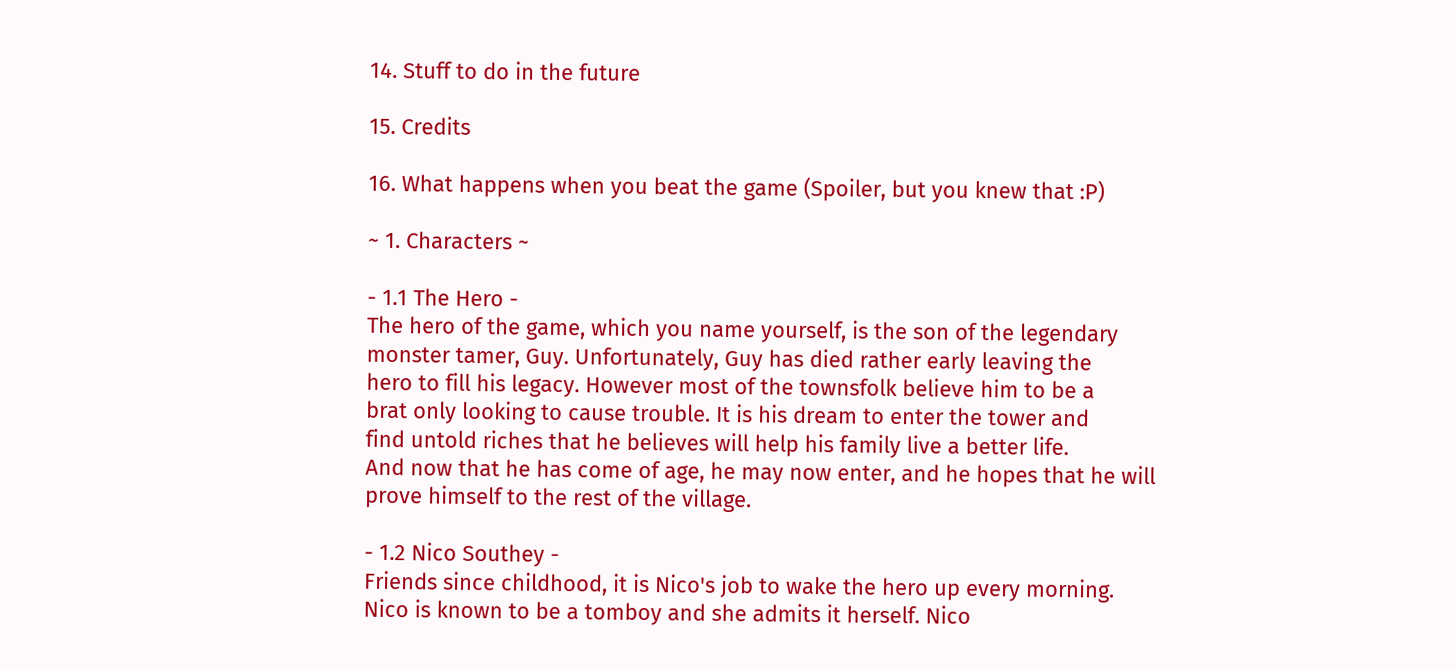14. Stuff to do in the future

15. Credits

16. What happens when you beat the game (Spoiler, but you knew that :P)

~ 1. Characters ~

- 1.1 The Hero -
The hero of the game, which you name yourself, is the son of the legendary
monster tamer, Guy. Unfortunately, Guy has died rather early leaving the
hero to fill his legacy. However most of the townsfolk believe him to be a
brat only looking to cause trouble. It is his dream to enter the tower and
find untold riches that he believes will help his family live a better life.
And now that he has come of age, he may now enter, and he hopes that he will
prove himself to the rest of the village.

- 1.2 Nico Southey -
Friends since childhood, it is Nico's job to wake the hero up every morning.
Nico is known to be a tomboy and she admits it herself. Nico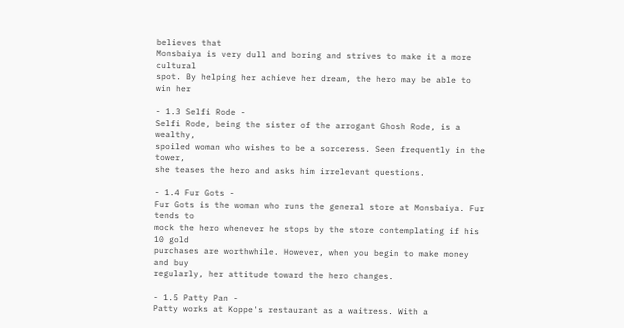believes that
Monsbaiya is very dull and boring and strives to make it a more cultural
spot. By helping her achieve her dream, the hero may be able to win her

- 1.3 Selfi Rode -
Selfi Rode, being the sister of the arrogant Ghosh Rode, is a wealthy,
spoiled woman who wishes to be a sorceress. Seen frequently in the tower,
she teases the hero and asks him irrelevant questions.

- 1.4 Fur Gots -
Fur Gots is the woman who runs the general store at Monsbaiya. Fur tends to
mock the hero whenever he stops by the store contemplating if his 10 gold
purchases are worthwhile. However, when you begin to make money and buy
regularly, her attitude toward the hero changes.

- 1.5 Patty Pan -
Patty works at Koppe's restaurant as a waitress. With a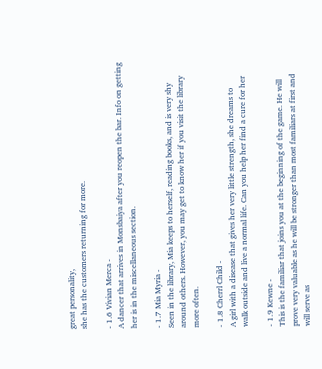great personality,
she has the customers returning for more.

- 1.6 Vivian Merca -
A dancer that arrives in Monsbaiya after you reopen the bar. Info on getting
her is in the miscellaneous section.

- 1.7 Mia Myria -
Seen in the library, Mia keeps to herself, reading books, and is very shy
around others. However, you may get to know her if you visit the library
more often.

- 1.8 Cherrl Child -
A girl with a disease that gives her very little strength, she dreams to
walk outside and live a normal life. Can you help her find a cure for her

- 1.9 Kewne -
This is the familiar that joins you at the beginning of the game. He will
prove very valuable as he will be stronger than most familiars at first and
will serve as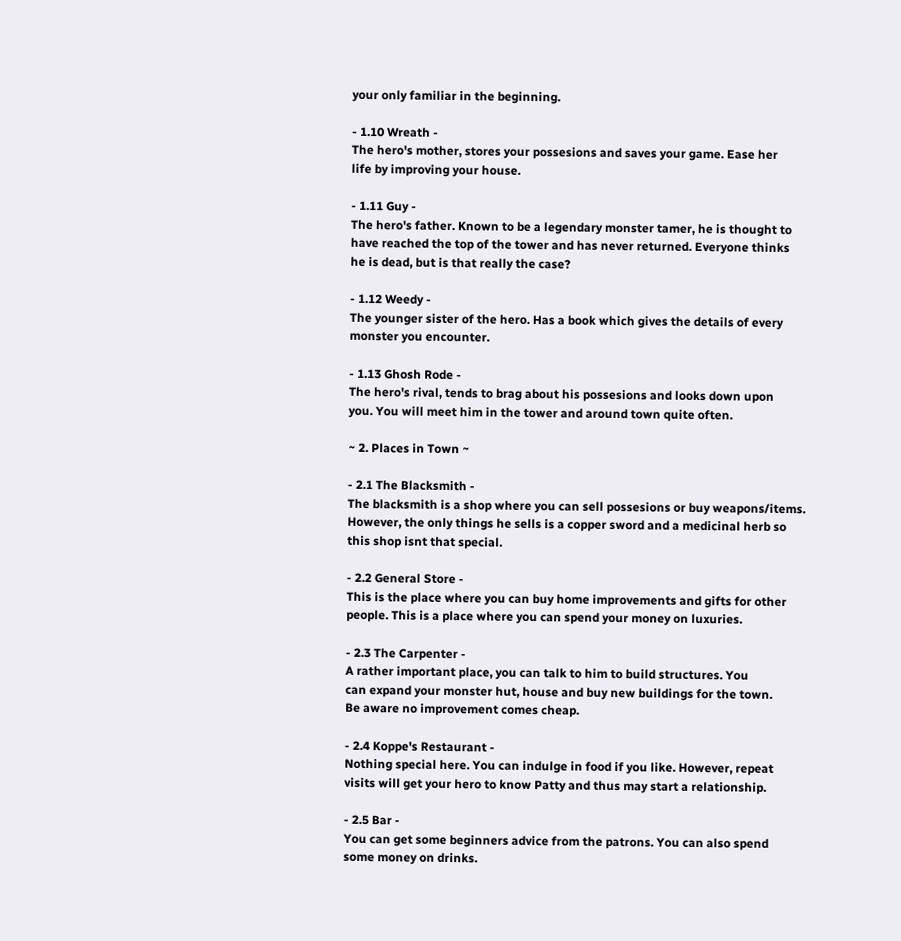your only familiar in the beginning.

- 1.10 Wreath -
The hero's mother, stores your possesions and saves your game. Ease her
life by improving your house.

- 1.11 Guy -
The hero's father. Known to be a legendary monster tamer, he is thought to
have reached the top of the tower and has never returned. Everyone thinks
he is dead, but is that really the case?

- 1.12 Weedy -
The younger sister of the hero. Has a book which gives the details of every
monster you encounter.

- 1.13 Ghosh Rode -
The hero's rival, tends to brag about his possesions and looks down upon
you. You will meet him in the tower and around town quite often.

~ 2. Places in Town ~

- 2.1 The Blacksmith -
The blacksmith is a shop where you can sell possesions or buy weapons/items.
However, the only things he sells is a copper sword and a medicinal herb so
this shop isnt that special.

- 2.2 General Store -
This is the place where you can buy home improvements and gifts for other
people. This is a place where you can spend your money on luxuries.

- 2.3 The Carpenter -
A rather important place, you can talk to him to build structures. You
can expand your monster hut, house and buy new buildings for the town.
Be aware no improvement comes cheap.

- 2.4 Koppe's Restaurant -
Nothing special here. You can indulge in food if you like. However, repeat
visits will get your hero to know Patty and thus may start a relationship.

- 2.5 Bar -
You can get some beginners advice from the patrons. You can also spend
some money on drinks.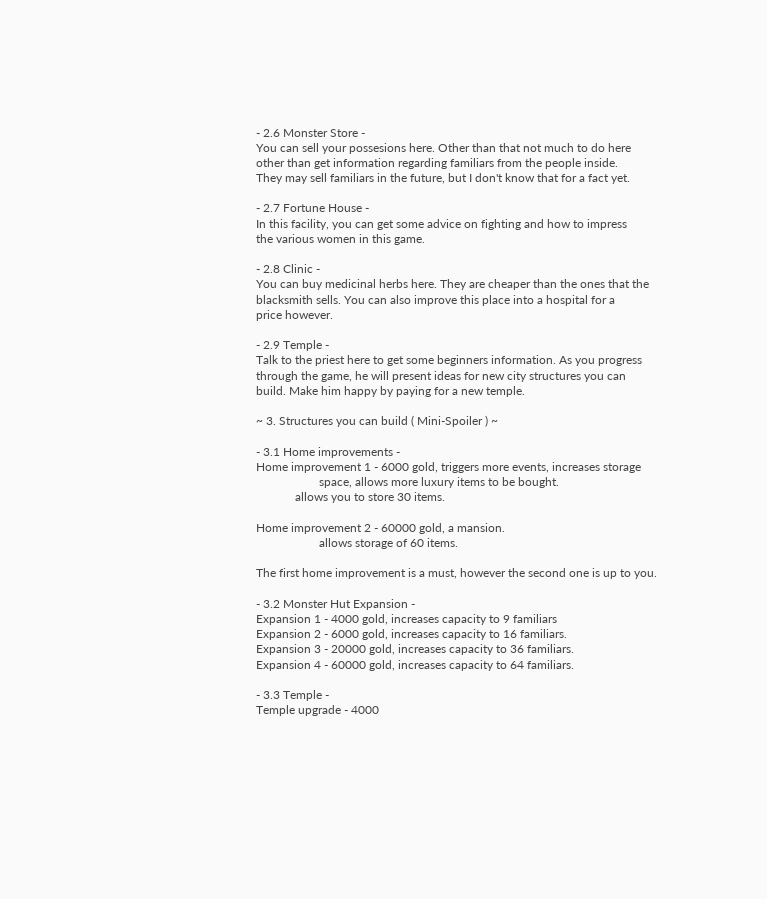- 2.6 Monster Store -
You can sell your possesions here. Other than that not much to do here
other than get information regarding familiars from the people inside.
They may sell familiars in the future, but I don't know that for a fact yet.

- 2.7 Fortune House -
In this facility, you can get some advice on fighting and how to impress
the various women in this game.

- 2.8 Clinic -
You can buy medicinal herbs here. They are cheaper than the ones that the
blacksmith sells. You can also improve this place into a hospital for a
price however.

- 2.9 Temple -
Talk to the priest here to get some beginners information. As you progress
through the game, he will present ideas for new city structures you can
build. Make him happy by paying for a new temple.

~ 3. Structures you can build ( Mini-Spoiler ) ~

- 3.1 Home improvements -
Home improvement 1 - 6000 gold, triggers more events, increases storage
                     space, allows more luxury items to be bought.
             allows you to store 30 items.

Home improvement 2 - 60000 gold, a mansion.
                     allows storage of 60 items.

The first home improvement is a must, however the second one is up to you.

- 3.2 Monster Hut Expansion -
Expansion 1 - 4000 gold, increases capacity to 9 familiars
Expansion 2 - 6000 gold, increases capacity to 16 familiars.
Expansion 3 - 20000 gold, increases capacity to 36 familiars.
Expansion 4 - 60000 gold, increases capacity to 64 familiars.

- 3.3 Temple -
Temple upgrade - 4000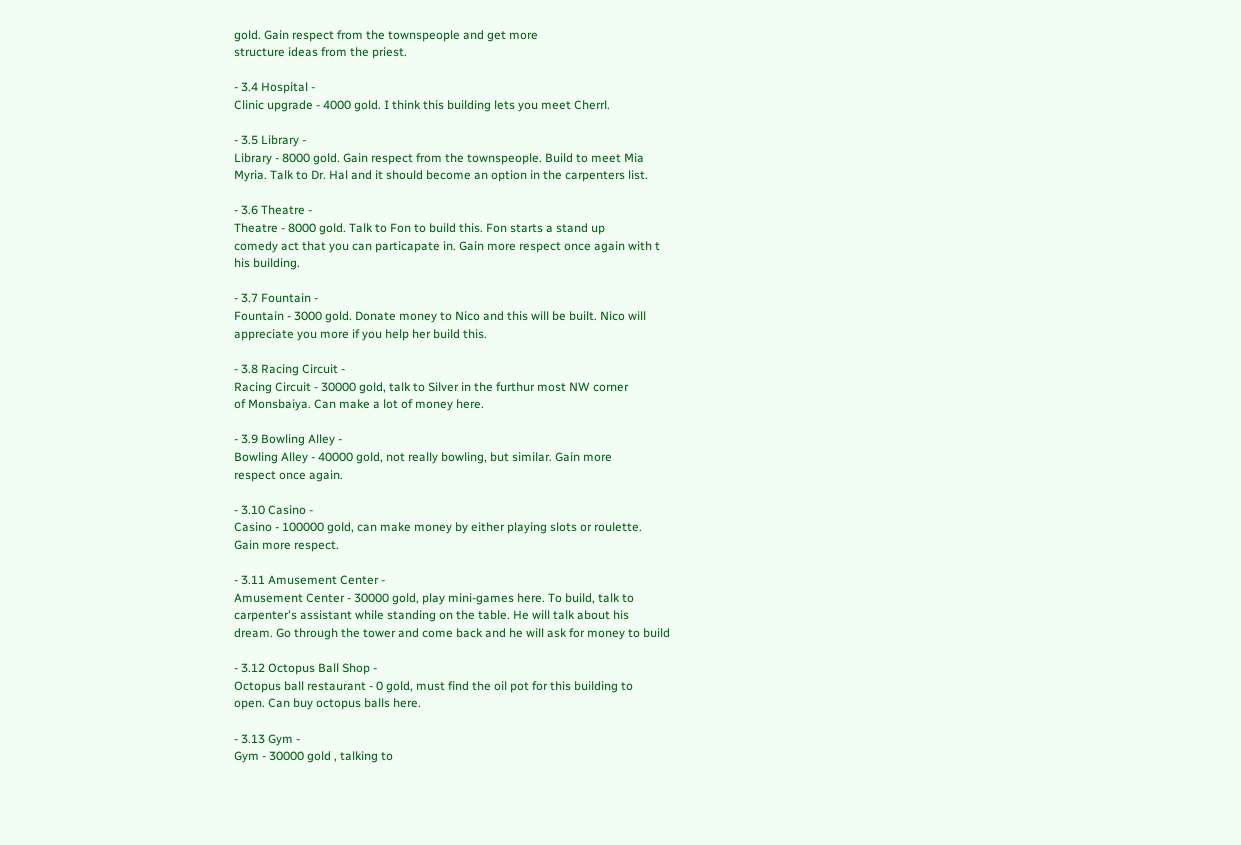gold. Gain respect from the townspeople and get more
structure ideas from the priest.

- 3.4 Hospital -
Clinic upgrade - 4000 gold. I think this building lets you meet Cherrl.

- 3.5 Library -
Library - 8000 gold. Gain respect from the townspeople. Build to meet Mia
Myria. Talk to Dr. Hal and it should become an option in the carpenters list.

- 3.6 Theatre -
Theatre - 8000 gold. Talk to Fon to build this. Fon starts a stand up
comedy act that you can particapate in. Gain more respect once again with t
his building.

- 3.7 Fountain -
Fountain - 3000 gold. Donate money to Nico and this will be built. Nico will
appreciate you more if you help her build this.

- 3.8 Racing Circuit -
Racing Circuit - 30000 gold, talk to Silver in the furthur most NW corner
of Monsbaiya. Can make a lot of money here.

- 3.9 Bowling Alley -
Bowling Alley - 40000 gold, not really bowling, but similar. Gain more
respect once again.

- 3.10 Casino -
Casino - 100000 gold, can make money by either playing slots or roulette.
Gain more respect.

- 3.11 Amusement Center -
Amusement Center - 30000 gold, play mini-games here. To build, talk to
carpenter's assistant while standing on the table. He will talk about his
dream. Go through the tower and come back and he will ask for money to build

- 3.12 Octopus Ball Shop -
Octopus ball restaurant - 0 gold, must find the oil pot for this building to
open. Can buy octopus balls here.

- 3.13 Gym -
Gym - 30000 gold , talking to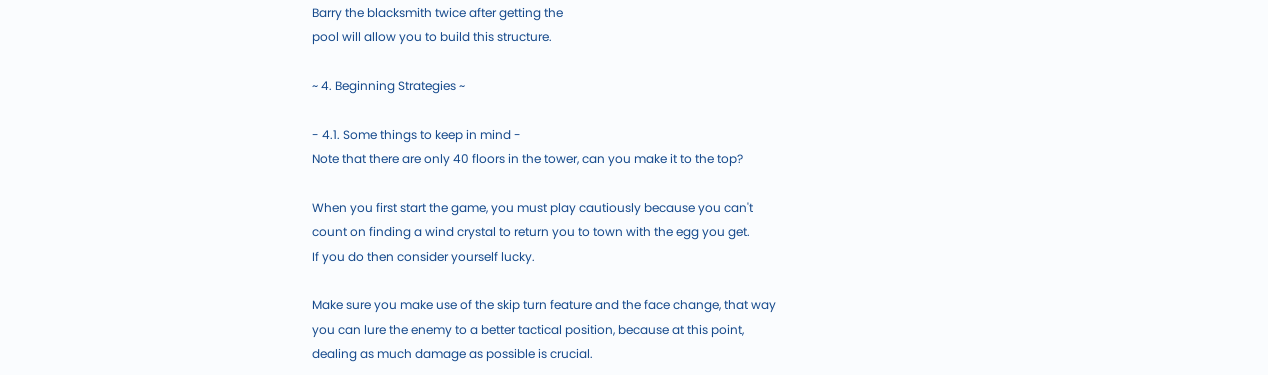Barry the blacksmith twice after getting the
pool will allow you to build this structure.

~ 4. Beginning Strategies ~

- 4.1. Some things to keep in mind -
Note that there are only 40 floors in the tower, can you make it to the top?

When you first start the game, you must play cautiously because you can't
count on finding a wind crystal to return you to town with the egg you get.
If you do then consider yourself lucky.

Make sure you make use of the skip turn feature and the face change, that way
you can lure the enemy to a better tactical position, because at this point,
dealing as much damage as possible is crucial.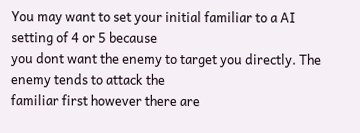You may want to set your initial familiar to a AI setting of 4 or 5 because
you dont want the enemy to target you directly. The enemy tends to attack the
familiar first however there are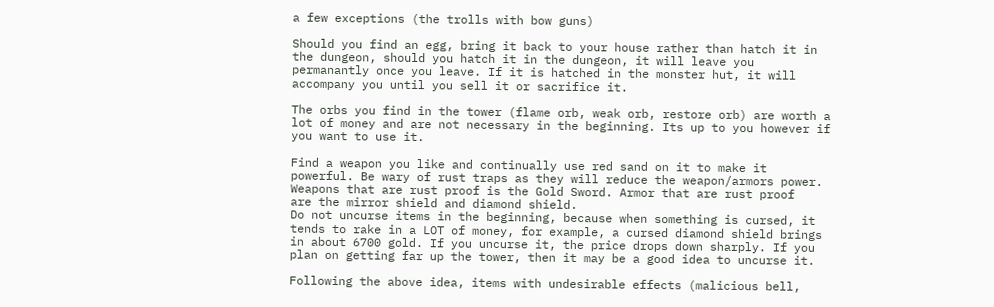a few exceptions (the trolls with bow guns)

Should you find an egg, bring it back to your house rather than hatch it in
the dungeon, should you hatch it in the dungeon, it will leave you
permanantly once you leave. If it is hatched in the monster hut, it will
accompany you until you sell it or sacrifice it.

The orbs you find in the tower (flame orb, weak orb, restore orb) are worth a
lot of money and are not necessary in the beginning. Its up to you however if
you want to use it.

Find a weapon you like and continually use red sand on it to make it
powerful. Be wary of rust traps as they will reduce the weapon/armors power.
Weapons that are rust proof is the Gold Sword. Armor that are rust proof
are the mirror shield and diamond shield.
Do not uncurse items in the beginning, because when something is cursed, it
tends to rake in a LOT of money, for example, a cursed diamond shield brings
in about 6700 gold. If you uncurse it, the price drops down sharply. If you
plan on getting far up the tower, then it may be a good idea to uncurse it.

Following the above idea, items with undesirable effects (malicious bell,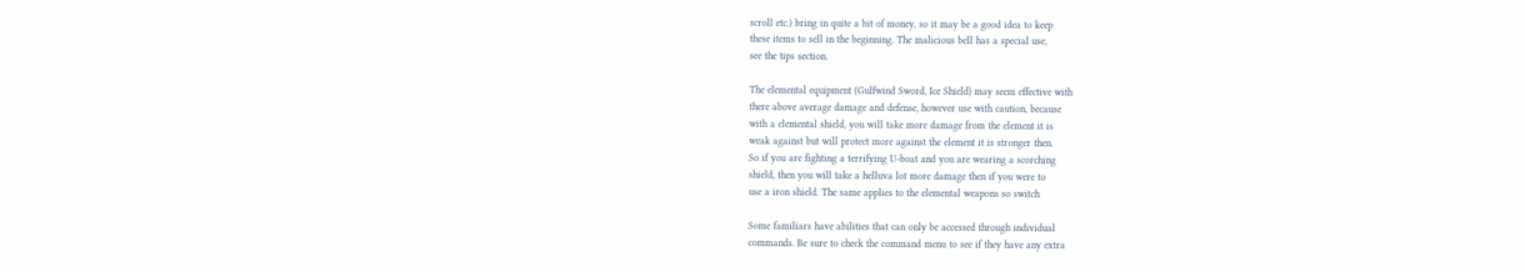scroll etc.) bring in quite a bit of money, so it may be a good idea to keep
these items to sell in the beginning. The malicious bell has a special use,
see the tips section.

The elemental equipment (Gulfwind Sword, Ice Shield) may seem effective with
there above average damage and defense, however use with caution, because
with a elemental shield, you will take more damage from the element it is
weak against but will protect more against the element it is stronger then.
So if you are fighting a terrifying U-boat and you are wearing a scorching
shield, then you will take a helluva lot more damage then if you were to
use a iron shield. The same applies to the elemental weapons so switch

Some familiars have abilities that can only be accessed through individual
commands. Be sure to check the command menu to see if they have any extra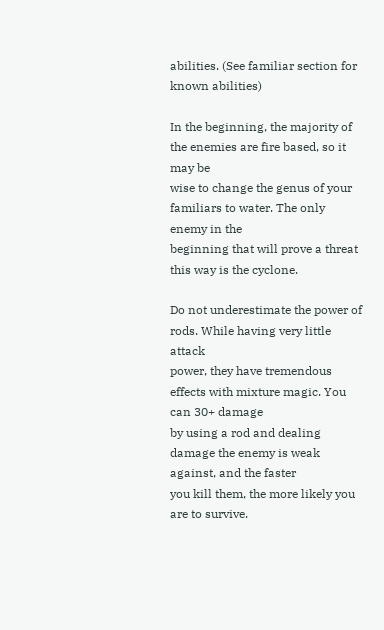abilities. (See familiar section for known abilities)

In the beginning, the majority of the enemies are fire based, so it may be
wise to change the genus of your familiars to water. The only enemy in the
beginning that will prove a threat this way is the cyclone.

Do not underestimate the power of rods. While having very little attack
power, they have tremendous effects with mixture magic. You can 30+ damage
by using a rod and dealing damage the enemy is weak against, and the faster
you kill them, the more likely you are to survive.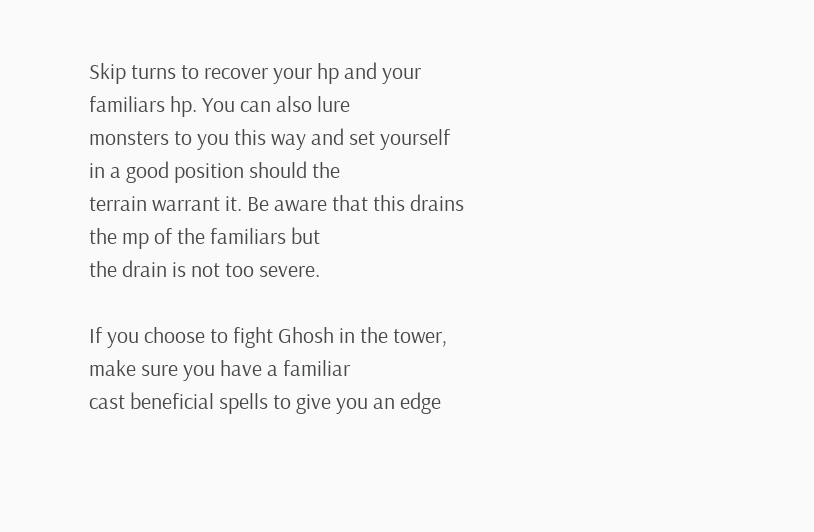Skip turns to recover your hp and your familiars hp. You can also lure
monsters to you this way and set yourself in a good position should the
terrain warrant it. Be aware that this drains the mp of the familiars but
the drain is not too severe.

If you choose to fight Ghosh in the tower, make sure you have a familiar
cast beneficial spells to give you an edge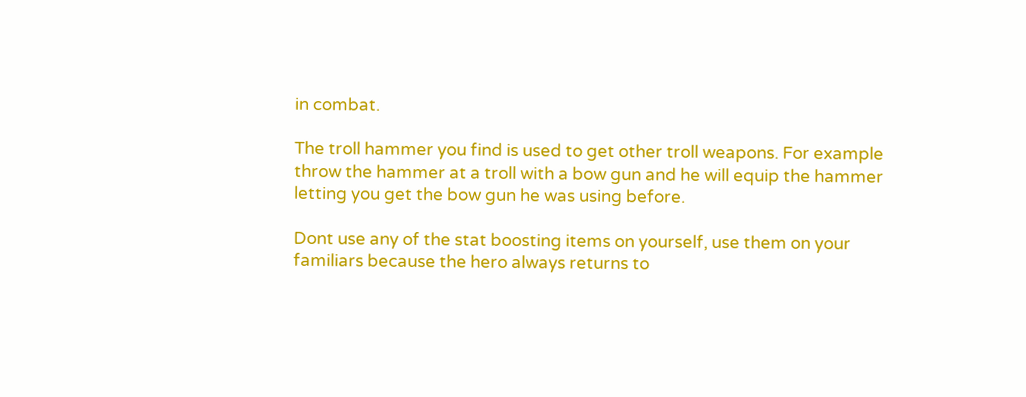in combat.

The troll hammer you find is used to get other troll weapons. For example
throw the hammer at a troll with a bow gun and he will equip the hammer
letting you get the bow gun he was using before.

Dont use any of the stat boosting items on yourself, use them on your
familiars because the hero always returns to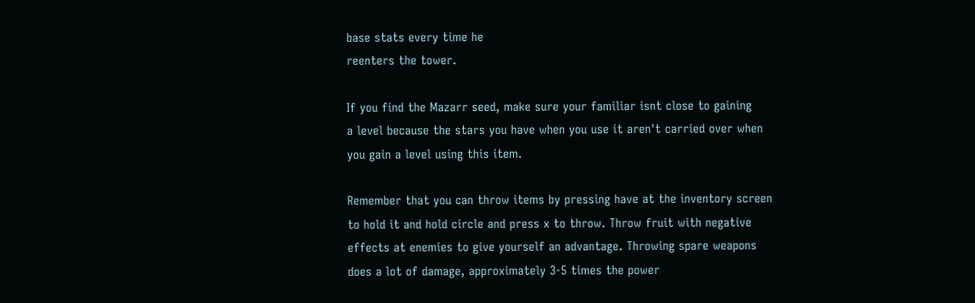base stats every time he
reenters the tower.

If you find the Mazarr seed, make sure your familiar isnt close to gaining
a level because the stars you have when you use it aren't carried over when
you gain a level using this item.

Remember that you can throw items by pressing have at the inventory screen
to hold it and hold circle and press x to throw. Throw fruit with negative
effects at enemies to give yourself an advantage. Throwing spare weapons
does a lot of damage, approximately 3-5 times the power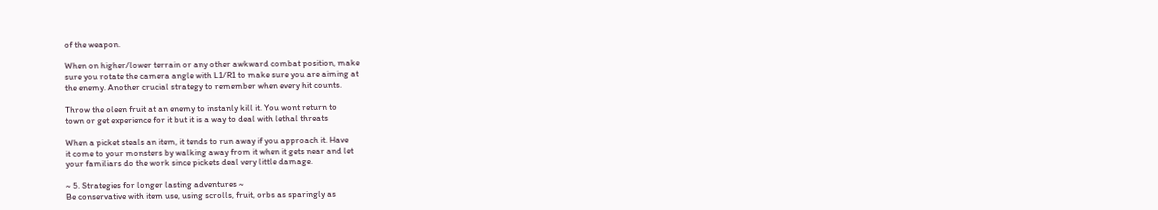of the weapon.

When on higher/lower terrain or any other awkward combat position, make
sure you rotate the camera angle with L1/R1 to make sure you are aiming at
the enemy. Another crucial strategy to remember when every hit counts.

Throw the oleen fruit at an enemy to instanly kill it. You wont return to
town or get experience for it but it is a way to deal with lethal threats

When a picket steals an item, it tends to run away if you approach it. Have
it come to your monsters by walking away from it when it gets near and let
your familiars do the work since pickets deal very little damage.

~ 5. Strategies for longer lasting adventures ~
Be conservative with item use, using scrolls, fruit, orbs as sparingly as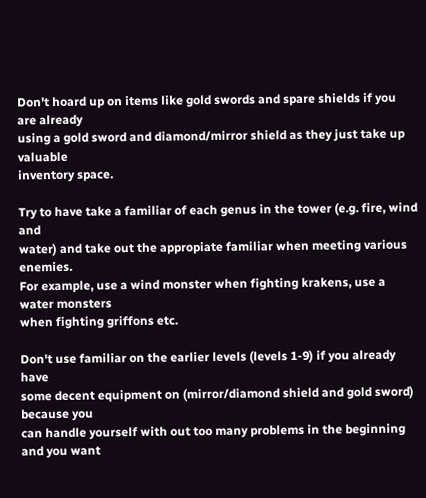Don't hoard up on items like gold swords and spare shields if you are already
using a gold sword and diamond/mirror shield as they just take up valuable
inventory space.

Try to have take a familiar of each genus in the tower (e.g. fire, wind and
water) and take out the appropiate familiar when meeting various enemies.
For example, use a wind monster when fighting krakens, use a water monsters
when fighting griffons etc.

Don't use familiar on the earlier levels (levels 1-9) if you already have
some decent equipment on (mirror/diamond shield and gold sword) because you
can handle yourself with out too many problems in the beginning and you want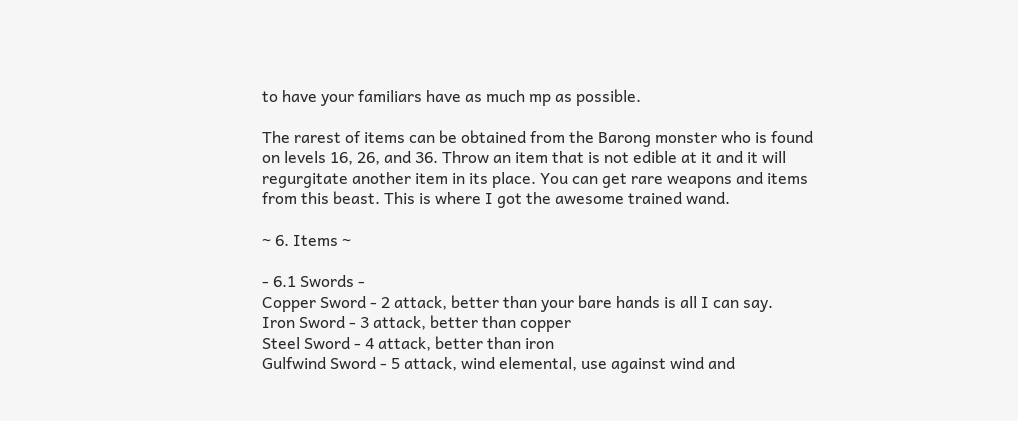to have your familiars have as much mp as possible.

The rarest of items can be obtained from the Barong monster who is found
on levels 16, 26, and 36. Throw an item that is not edible at it and it will
regurgitate another item in its place. You can get rare weapons and items
from this beast. This is where I got the awesome trained wand.

~ 6. Items ~

- 6.1 Swords -
Copper Sword - 2 attack, better than your bare hands is all I can say.
Iron Sword - 3 attack, better than copper
Steel Sword - 4 attack, better than iron
Gulfwind Sword - 5 attack, wind elemental, use against wind and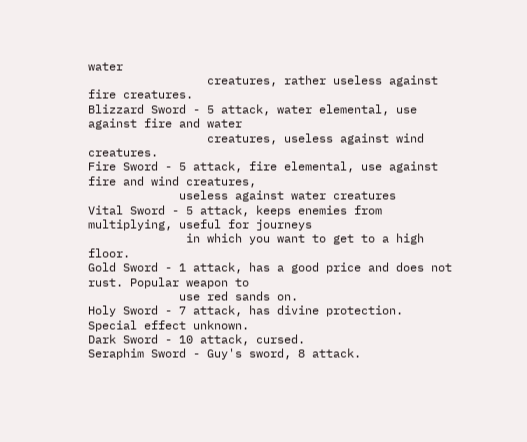water
                 creatures, rather useless against fire creatures.
Blizzard Sword - 5 attack, water elemental, use against fire and water
                 creatures, useless against wind creatures.
Fire Sword - 5 attack, fire elemental, use against fire and wind creatures,
             useless against water creatures
Vital Sword - 5 attack, keeps enemies from multiplying, useful for journeys
              in which you want to get to a high floor.
Gold Sword - 1 attack, has a good price and does not rust. Popular weapon to
             use red sands on.
Holy Sword - 7 attack, has divine protection. Special effect unknown.
Dark Sword - 10 attack, cursed.
Seraphim Sword - Guy's sword, 8 attack.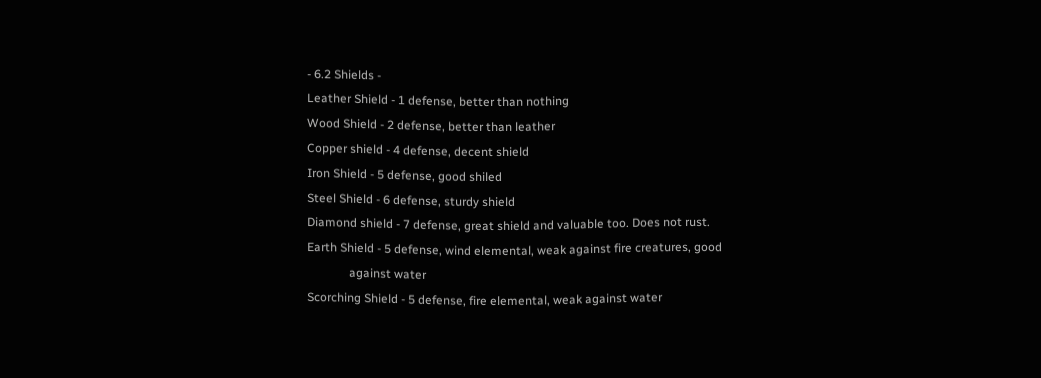- 6.2 Shields -
Leather Shield - 1 defense, better than nothing
Wood Shield - 2 defense, better than leather
Copper shield - 4 defense, decent shield
Iron Shield - 5 defense, good shiled
Steel Shield - 6 defense, sturdy shield
Diamond shield - 7 defense, great shield and valuable too. Does not rust.
Earth Shield - 5 defense, wind elemental, weak against fire creatures, good
              against water
Scorching Shield - 5 defense, fire elemental, weak against water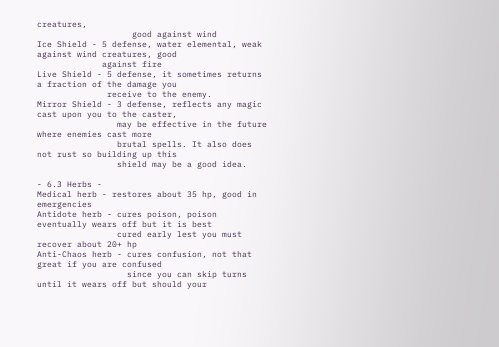creatures,
                   good against wind
Ice Shield - 5 defense, water elemental, weak against wind creatures, good
             against fire
Live Shield - 5 defense, it sometimes returns a fraction of the damage you
              receive to the enemy.
Mirror Shield - 3 defense, reflects any magic cast upon you to the caster,
                may be effective in the future where enemies cast more
                brutal spells. It also does not rust so building up this
                shield may be a good idea.

- 6.3 Herbs -
Medical herb - restores about 35 hp, good in emergencies
Antidote herb - cures poison, poison eventually wears off but it is best
                cured early lest you must recover about 20+ hp
Anti-Chaos herb - cures confusion, not that great if you are confused
                  since you can skip turns until it wears off but should your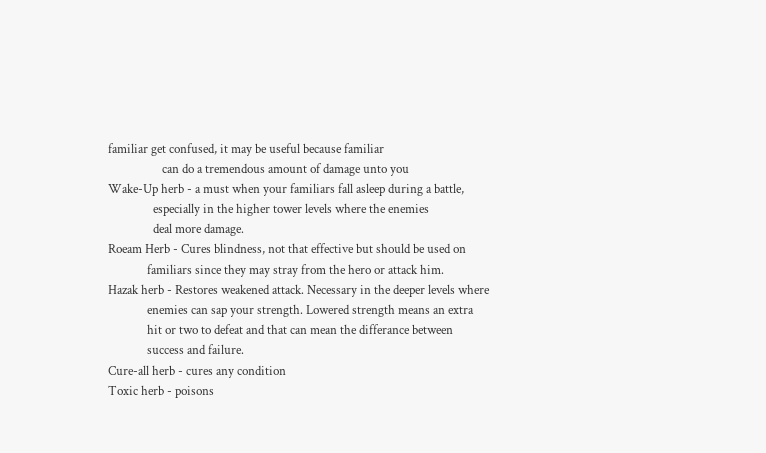familiar get confused, it may be useful because familiar
                  can do a tremendous amount of damage unto you
Wake-Up herb - a must when your familiars fall asleep during a battle,
               especially in the higher tower levels where the enemies
               deal more damage.
Roeam Herb - Cures blindness, not that effective but should be used on
             familiars since they may stray from the hero or attack him.
Hazak herb - Restores weakened attack. Necessary in the deeper levels where
             enemies can sap your strength. Lowered strength means an extra
             hit or two to defeat and that can mean the differance between
             success and failure.
Cure-all herb - cures any condition
Toxic herb - poisons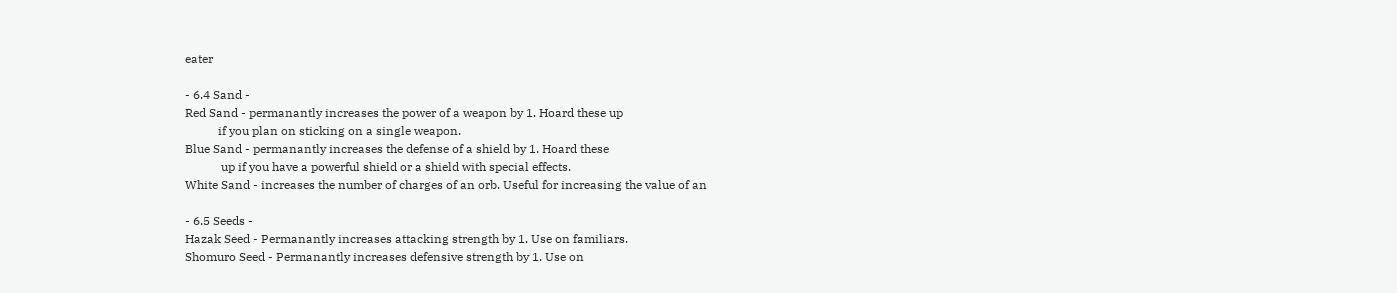eater

- 6.4 Sand -
Red Sand - permanantly increases the power of a weapon by 1. Hoard these up
           if you plan on sticking on a single weapon.
Blue Sand - permanantly increases the defense of a shield by 1. Hoard these
            up if you have a powerful shield or a shield with special effects.
White Sand - increases the number of charges of an orb. Useful for increasing the value of an

- 6.5 Seeds -
Hazak Seed - Permanantly increases attacking strength by 1. Use on familiars.
Shomuro Seed - Permanantly increases defensive strength by 1. Use on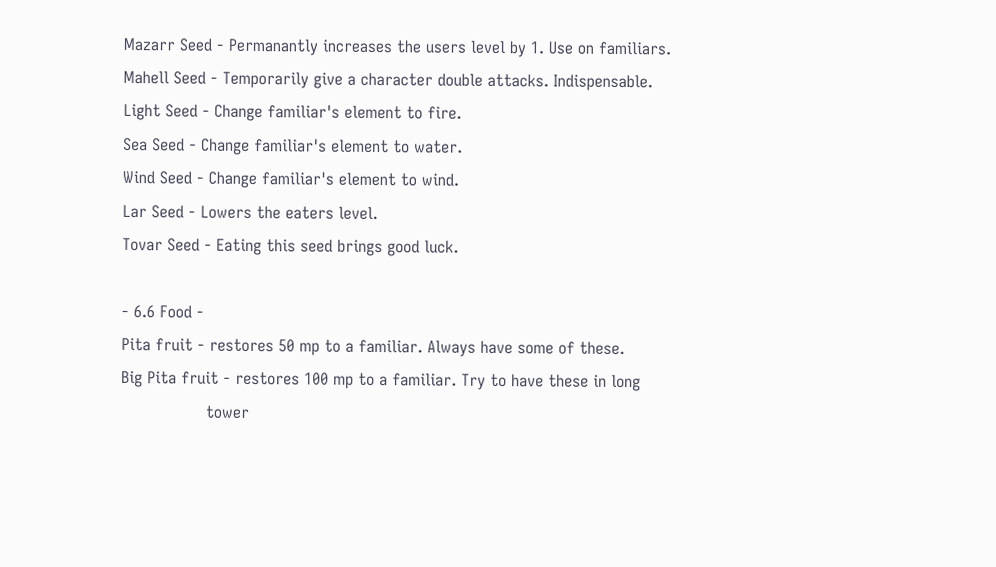Mazarr Seed - Permanantly increases the users level by 1. Use on familiars.
Mahell Seed - Temporarily give a character double attacks. Indispensable.
Light Seed - Change familiar's element to fire.
Sea Seed - Change familiar's element to water.
Wind Seed - Change familiar's element to wind.
Lar Seed - Lowers the eaters level.
Tovar Seed - Eating this seed brings good luck.

- 6.6 Food -
Pita fruit - restores 50 mp to a familiar. Always have some of these.
Big Pita fruit - restores 100 mp to a familiar. Try to have these in long
                 tower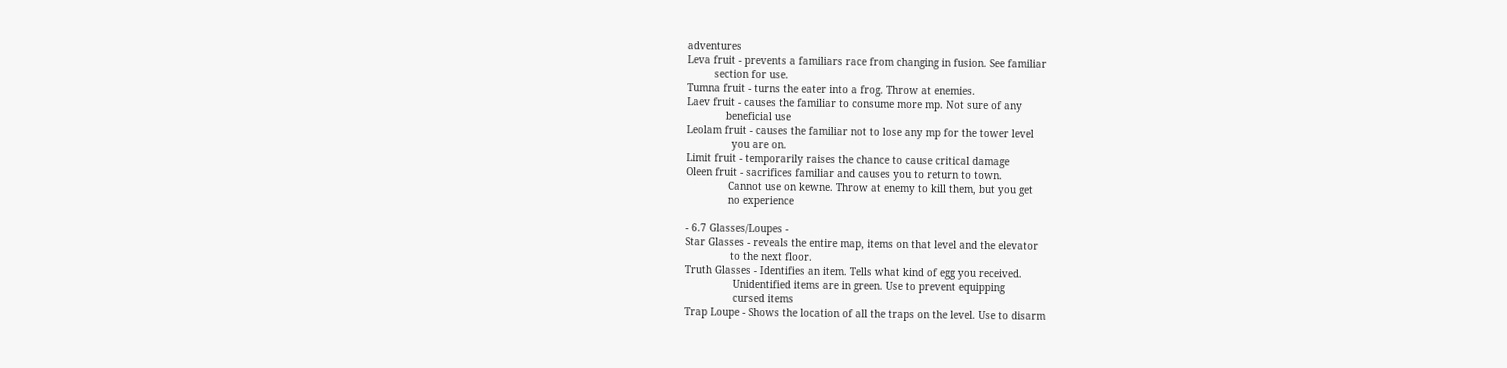adventures
Leva fruit - prevents a familiars race from changing in fusion. See familiar
         section for use.
Tumna fruit - turns the eater into a frog. Throw at enemies.
Laev fruit - causes the familiar to consume more mp. Not sure of any
             beneficial use
Leolam fruit - causes the familiar not to lose any mp for the tower level
               you are on.
Limit fruit - temporarily raises the chance to cause critical damage
Oleen fruit - sacrifices familiar and causes you to return to town.
              Cannot use on kewne. Throw at enemy to kill them, but you get
              no experience

- 6.7 Glasses/Loupes -
Star Glasses - reveals the entire map, items on that level and the elevator
               to the next floor.
Truth Glasses - Identifies an item. Tells what kind of egg you received.
                Unidentified items are in green. Use to prevent equipping
                cursed items
Trap Loupe - Shows the location of all the traps on the level. Use to disarm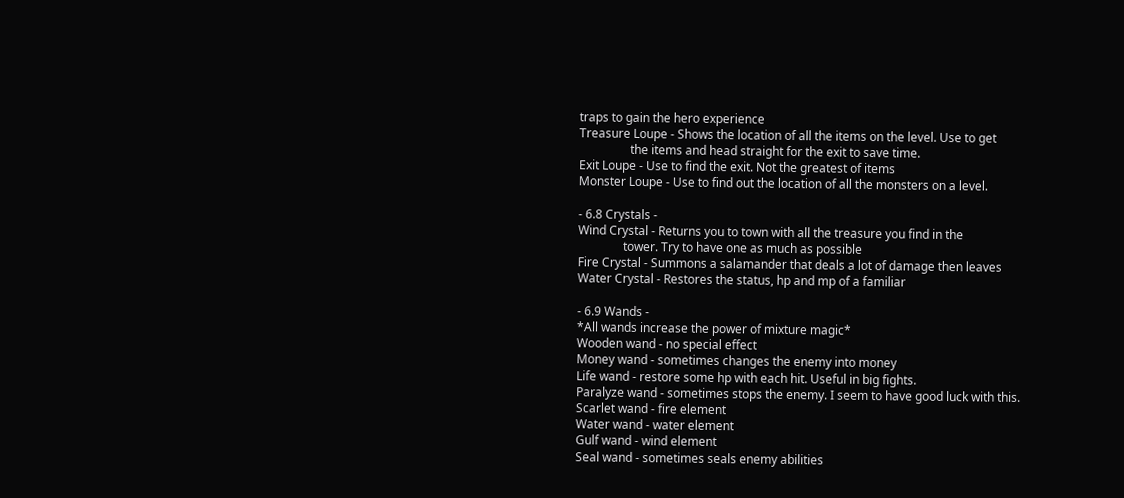traps to gain the hero experience
Treasure Loupe - Shows the location of all the items on the level. Use to get
                 the items and head straight for the exit to save time.
Exit Loupe - Use to find the exit. Not the greatest of items
Monster Loupe - Use to find out the location of all the monsters on a level.

- 6.8 Crystals -
Wind Crystal - Returns you to town with all the treasure you find in the
               tower. Try to have one as much as possible
Fire Crystal - Summons a salamander that deals a lot of damage then leaves
Water Crystal - Restores the status, hp and mp of a familiar

- 6.9 Wands -
*All wands increase the power of mixture magic*
Wooden wand - no special effect
Money wand - sometimes changes the enemy into money
Life wand - restore some hp with each hit. Useful in big fights.
Paralyze wand - sometimes stops the enemy. I seem to have good luck with this.
Scarlet wand - fire element
Water wand - water element
Gulf wand - wind element
Seal wand - sometimes seals enemy abilities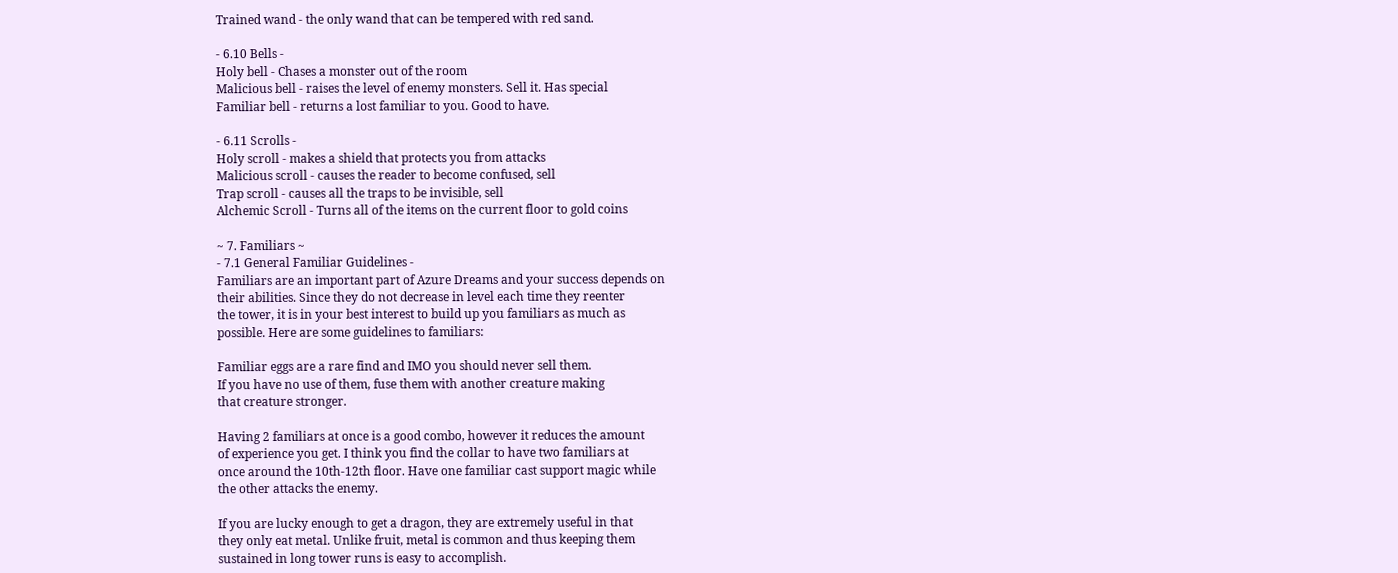Trained wand - the only wand that can be tempered with red sand.

- 6.10 Bells -
Holy bell - Chases a monster out of the room
Malicious bell - raises the level of enemy monsters. Sell it. Has special
Familiar bell - returns a lost familiar to you. Good to have.

- 6.11 Scrolls -
Holy scroll - makes a shield that protects you from attacks
Malicious scroll - causes the reader to become confused, sell
Trap scroll - causes all the traps to be invisible, sell
Alchemic Scroll - Turns all of the items on the current floor to gold coins

~ 7. Familiars ~
- 7.1 General Familiar Guidelines -
Familiars are an important part of Azure Dreams and your success depends on
their abilities. Since they do not decrease in level each time they reenter
the tower, it is in your best interest to build up you familiars as much as
possible. Here are some guidelines to familiars:

Familiar eggs are a rare find and IMO you should never sell them.
If you have no use of them, fuse them with another creature making
that creature stronger.

Having 2 familiars at once is a good combo, however it reduces the amount
of experience you get. I think you find the collar to have two familiars at
once around the 10th-12th floor. Have one familiar cast support magic while
the other attacks the enemy.

If you are lucky enough to get a dragon, they are extremely useful in that
they only eat metal. Unlike fruit, metal is common and thus keeping them
sustained in long tower runs is easy to accomplish.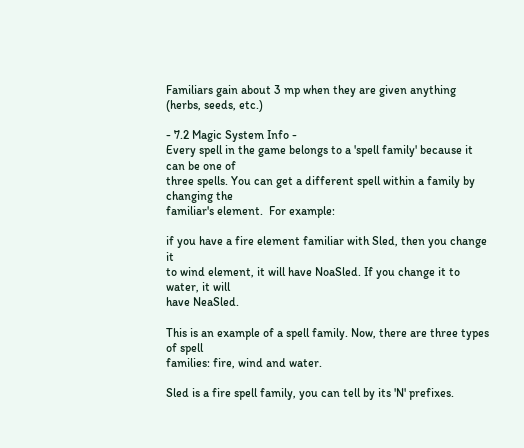Familiars gain about 3 mp when they are given anything (herbs, seeds, etc.)

- 7.2 Magic System Info -
Every spell in the game belongs to a 'spell family' because it can be one of
three spells. You can get a different spell within a family by changing the
familiar's element.  For example:

if you have a fire element familiar with Sled, then you change it
to wind element, it will have NoaSled. If you change it to water, it will
have NeaSled.

This is an example of a spell family. Now, there are three types of spell
families: fire, wind and water.

Sled is a fire spell family, you can tell by its 'N' prefixes.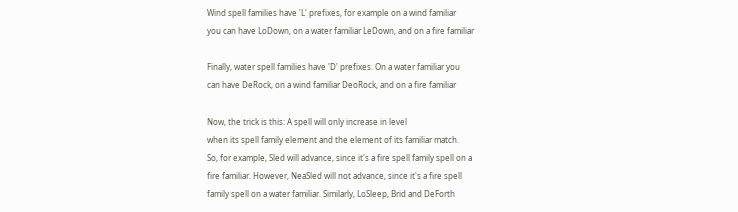Wind spell families have 'L' prefixes, for example on a wind familiar
you can have LoDown, on a water familiar LeDown, and on a fire familiar

Finally, water spell families have 'D' prefixes. On a water familiar you
can have DeRock, on a wind familiar DeoRock, and on a fire familiar

Now, the trick is this: A spell will only increase in level
when its spell family element and the element of its familiar match.
So, for example, Sled will advance, since it's a fire spell family spell on a
fire familiar. However, NeaSled will not advance, since it's a fire spell
family spell on a water familiar. Similarly, LoSleep, Brid and DeForth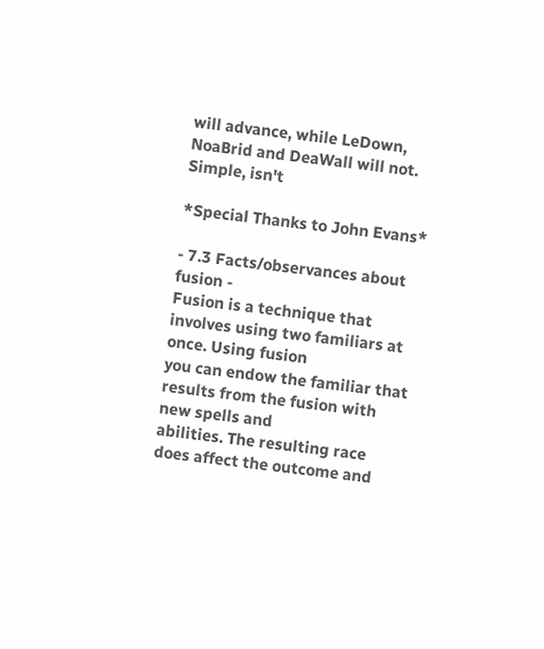will advance, while LeDown, NoaBrid and DeaWall will not. Simple, isn't

*Special Thanks to John Evans*

- 7.3 Facts/observances about fusion -
Fusion is a technique that involves using two familiars at once. Using fusion
you can endow the familiar that results from the fusion with new spells and
abilities. The resulting race does affect the outcome and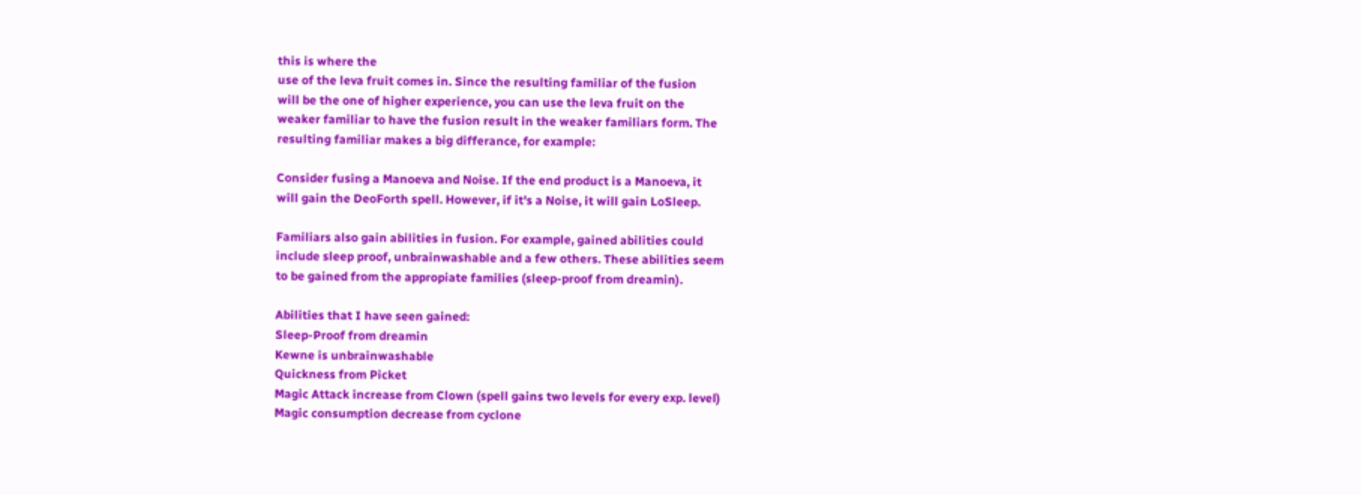this is where the
use of the leva fruit comes in. Since the resulting familiar of the fusion
will be the one of higher experience, you can use the leva fruit on the
weaker familiar to have the fusion result in the weaker familiars form. The
resulting familiar makes a big differance, for example:

Consider fusing a Manoeva and Noise. If the end product is a Manoeva, it
will gain the DeoForth spell. However, if it's a Noise, it will gain LoSleep.

Familiars also gain abilities in fusion. For example, gained abilities could
include sleep proof, unbrainwashable and a few others. These abilities seem
to be gained from the appropiate families (sleep-proof from dreamin).

Abilities that I have seen gained:
Sleep-Proof from dreamin
Kewne is unbrainwashable
Quickness from Picket
Magic Attack increase from Clown (spell gains two levels for every exp. level)
Magic consumption decrease from cyclone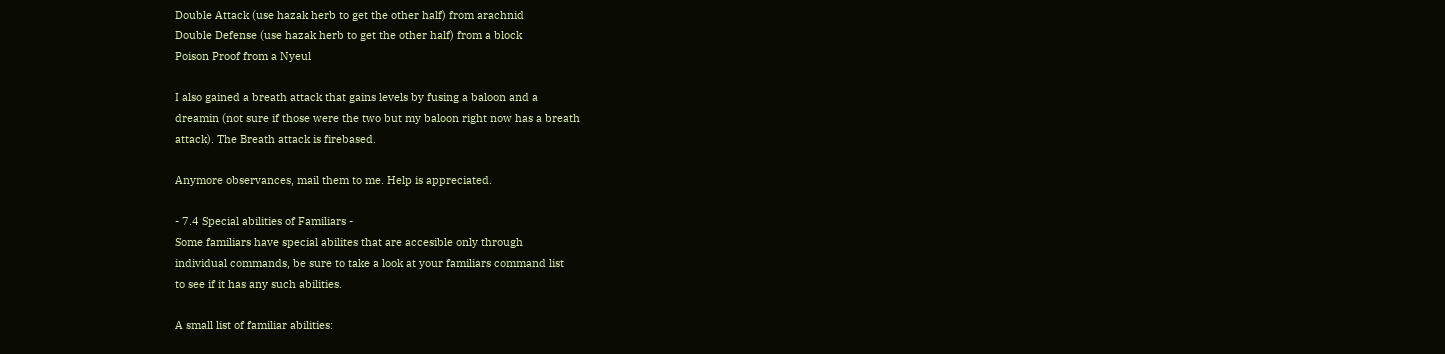Double Attack (use hazak herb to get the other half) from arachnid
Double Defense (use hazak herb to get the other half) from a block
Poison Proof from a Nyeul

I also gained a breath attack that gains levels by fusing a baloon and a
dreamin (not sure if those were the two but my baloon right now has a breath
attack). The Breath attack is firebased.

Anymore observances, mail them to me. Help is appreciated.

- 7.4 Special abilities of Familiars -
Some familiars have special abilites that are accesible only through
individual commands, be sure to take a look at your familiars command list
to see if it has any such abilities.

A small list of familiar abilities: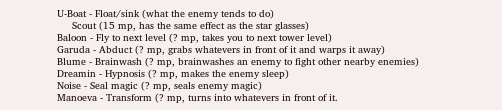U-Boat - Float/sink (what the enemy tends to do)
     Scout (15 mp, has the same effect as the star glasses)
Baloon - Fly to next level (? mp, takes you to next tower level)
Garuda - Abduct (? mp, grabs whatevers in front of it and warps it away)
Blume - Brainwash (? mp, brainwashes an enemy to fight other nearby enemies)
Dreamin - Hypnosis (? mp, makes the enemy sleep)
Noise - Seal magic (? mp, seals enemy magic)
Manoeva - Transform (? mp, turns into whatevers in front of it.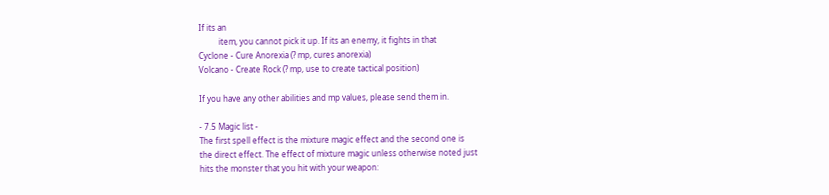If its an
          item, you cannot pick it up. If its an enemy, it fights in that
Cyclone - Cure Anorexia (? mp, cures anorexia)
Volcano - Create Rock (? mp, use to create tactical position)

If you have any other abilities and mp values, please send them in.

- 7.5 Magic list -
The first spell effect is the mixture magic effect and the second one is
the direct effect. The effect of mixture magic unless otherwise noted just
hits the monster that you hit with your weapon: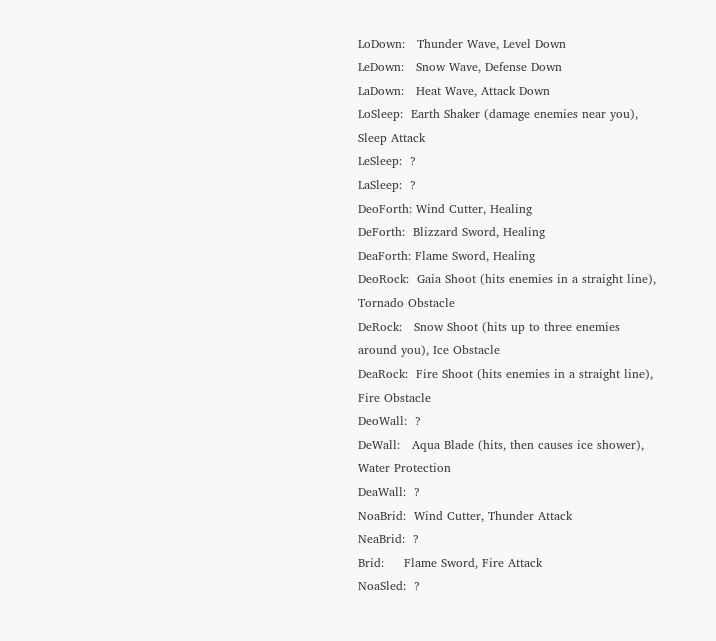LoDown:   Thunder Wave, Level Down
LeDown:   Snow Wave, Defense Down
LaDown:   Heat Wave, Attack Down
LoSleep:  Earth Shaker (damage enemies near you), Sleep Attack
LeSleep:  ?
LaSleep:  ?
DeoForth: Wind Cutter, Healing
DeForth:  Blizzard Sword, Healing
DeaForth: Flame Sword, Healing
DeoRock:  Gaia Shoot (hits enemies in a straight line), Tornado Obstacle
DeRock:   Snow Shoot (hits up to three enemies around you), Ice Obstacle
DeaRock:  Fire Shoot (hits enemies in a straight line), Fire Obstacle
DeoWall:  ?
DeWall:   Aqua Blade (hits, then causes ice shower), Water Protection
DeaWall:  ?
NoaBrid:  Wind Cutter, Thunder Attack
NeaBrid:  ?
Brid:     Flame Sword, Fire Attack
NoaSled:  ?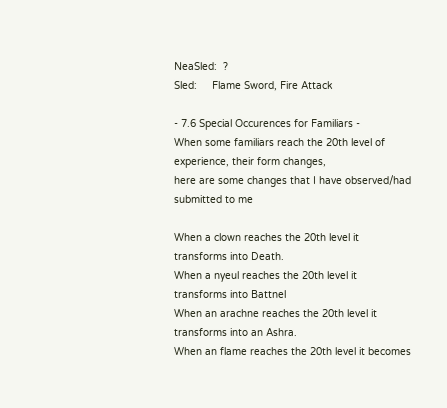NeaSled:  ?
Sled:     Flame Sword, Fire Attack

- 7.6 Special Occurences for Familiars -
When some familiars reach the 20th level of experience, their form changes,
here are some changes that I have observed/had submitted to me

When a clown reaches the 20th level it transforms into Death.
When a nyeul reaches the 20th level it transforms into Battnel
When an arachne reaches the 20th level it transforms into an Ashra.
When an flame reaches the 20th level it becomes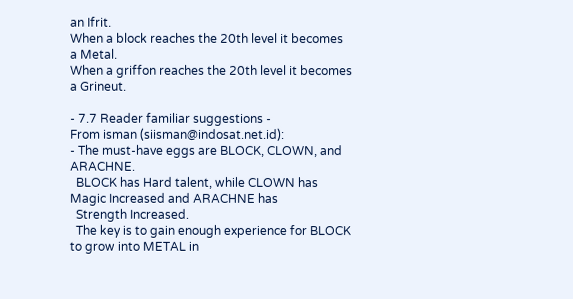an Ifrit.
When a block reaches the 20th level it becomes a Metal.
When a griffon reaches the 20th level it becomes a Grineut.

- 7.7 Reader familiar suggestions -
From isman (siisman@indosat.net.id):
- The must-have eggs are BLOCK, CLOWN, and ARACHNE.
  BLOCK has Hard talent, while CLOWN has Magic Increased and ARACHNE has
  Strength Increased.
  The key is to gain enough experience for BLOCK to grow into METAL in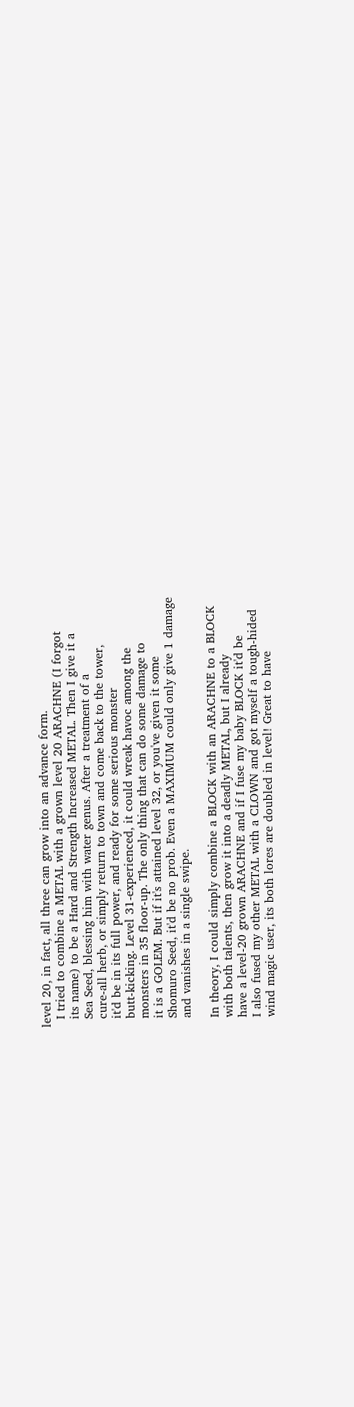level 20, in fact, all three can grow into an advance form.
  I tried to combine a METAL with a grown level 20 ARACHNE (I forgot
  its name) to be a Hard and Strength Increased METAL. Then I give it a
  Sea Seed, blessing him with water genus. After a treatment of a
  cure-all herb, or simply return to town and come back to the tower,
  it'd be in its full power, and ready for some serious monster
  butt-kicking. Level 31-experienced, it could wreak havoc among the
  monsters in 35 floor-up. The only thing that can do some damage to
  it is a GOLEM. But if it's attained level 32, or you've given it some
  Shomuro Seed, it'd be no prob. Even a MAXIMUM could only give 1 damage
  and vanishes in a single swipe.

  In theory, I could simply combine a BLOCK with an ARACHNE to a BLOCK
  with both talents, then grow it into a deadly METAL, but I already
  have a level-20 grown ARACHNE and if I fuse my baby BLOCK it'd be
  I also fused my other METAL with a CLOWN and got myself a tough-hided
  wind magic user, its both lores are doubled in level! Great to have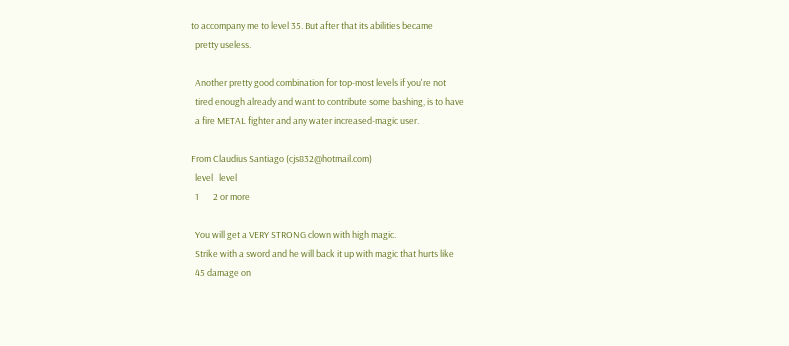to accompany me to level 35. But after that its abilities became
  pretty useless.

  Another pretty good combination for top-most levels if you're not
  tired enough already and want to contribute some bashing, is to have
  a fire METAL fighter and any water increased-magic user.

From Claudius Santiago (cjs832@hotmail.com)
  level   level
  1       2 or more

  You will get a VERY STRONG clown with high magic.
  Strike with a sword and he will back it up with magic that hurts like
  45 damage on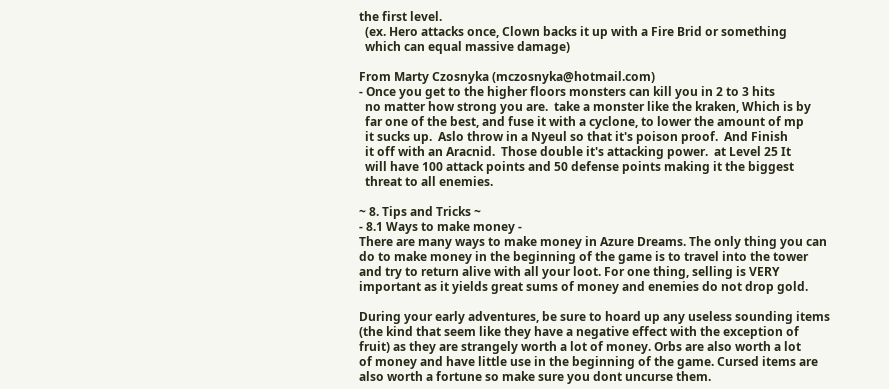the first level.
  (ex. Hero attacks once, Clown backs it up with a Fire Brid or something
  which can equal massive damage)

From Marty Czosnyka (mczosnyka@hotmail.com)
- Once you get to the higher floors monsters can kill you in 2 to 3 hits
  no matter how strong you are.  take a monster like the kraken, Which is by
  far one of the best, and fuse it with a cyclone, to lower the amount of mp
  it sucks up.  Aslo throw in a Nyeul so that it's poison proof.  And Finish
  it off with an Aracnid.  Those double it's attacking power.  at Level 25 It
  will have 100 attack points and 50 defense points making it the biggest
  threat to all enemies.

~ 8. Tips and Tricks ~
- 8.1 Ways to make money -
There are many ways to make money in Azure Dreams. The only thing you can
do to make money in the beginning of the game is to travel into the tower
and try to return alive with all your loot. For one thing, selling is VERY
important as it yields great sums of money and enemies do not drop gold.

During your early adventures, be sure to hoard up any useless sounding items
(the kind that seem like they have a negative effect with the exception of
fruit) as they are strangely worth a lot of money. Orbs are also worth a lot
of money and have little use in the beginning of the game. Cursed items are
also worth a fortune so make sure you dont uncurse them.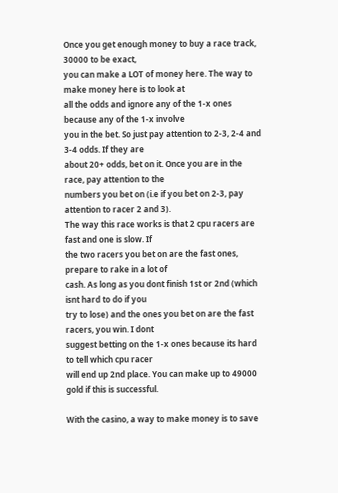Once you get enough money to buy a race track, 30000 to be exact,
you can make a LOT of money here. The way to make money here is to look at
all the odds and ignore any of the 1-x ones because any of the 1-x involve
you in the bet. So just pay attention to 2-3, 2-4 and 3-4 odds. If they are
about 20+ odds, bet on it. Once you are in the race, pay attention to the
numbers you bet on (i.e if you bet on 2-3, pay attention to racer 2 and 3).
The way this race works is that 2 cpu racers are fast and one is slow. If
the two racers you bet on are the fast ones, prepare to rake in a lot of
cash. As long as you dont finish 1st or 2nd (which isnt hard to do if you
try to lose) and the ones you bet on are the fast racers, you win. I dont
suggest betting on the 1-x ones because its hard to tell which cpu racer
will end up 2nd place. You can make up to 49000 gold if this is successful.

With the casino, a way to make money is to save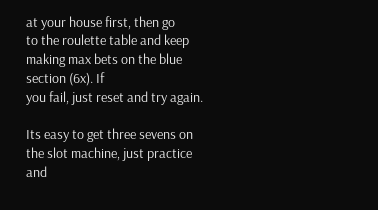at your house first, then go
to the roulette table and keep making max bets on the blue section (6x). If
you fail, just reset and try again.

Its easy to get three sevens on the slot machine, just practice and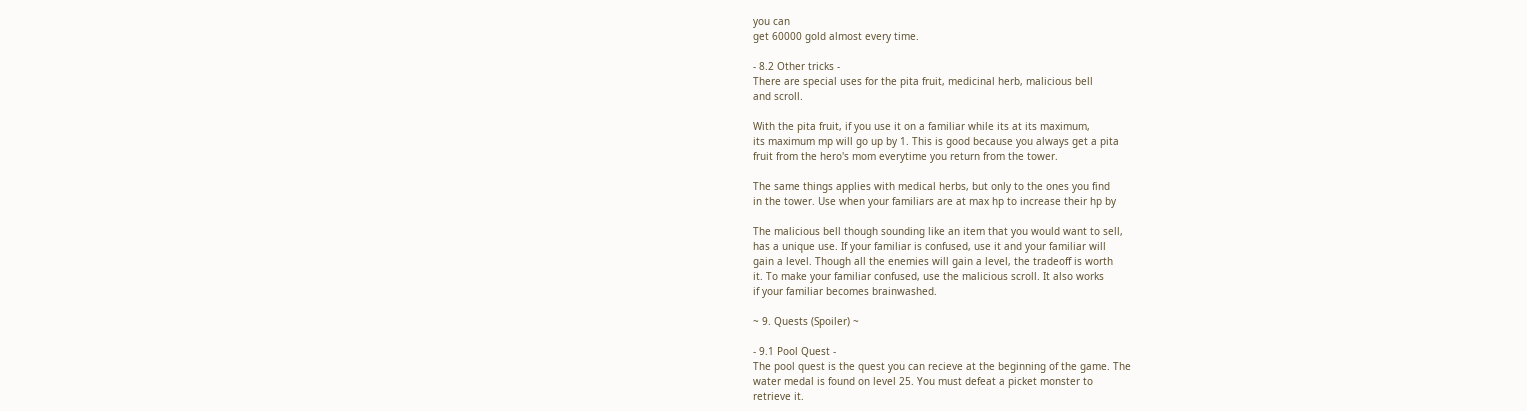you can
get 60000 gold almost every time.

- 8.2 Other tricks -
There are special uses for the pita fruit, medicinal herb, malicious bell
and scroll.

With the pita fruit, if you use it on a familiar while its at its maximum,
its maximum mp will go up by 1. This is good because you always get a pita
fruit from the hero's mom everytime you return from the tower.

The same things applies with medical herbs, but only to the ones you find
in the tower. Use when your familiars are at max hp to increase their hp by

The malicious bell though sounding like an item that you would want to sell,
has a unique use. If your familiar is confused, use it and your familiar will
gain a level. Though all the enemies will gain a level, the tradeoff is worth
it. To make your familiar confused, use the malicious scroll. It also works
if your familiar becomes brainwashed.

~ 9. Quests (Spoiler) ~

- 9.1 Pool Quest -
The pool quest is the quest you can recieve at the beginning of the game. The
water medal is found on level 25. You must defeat a picket monster to
retrieve it.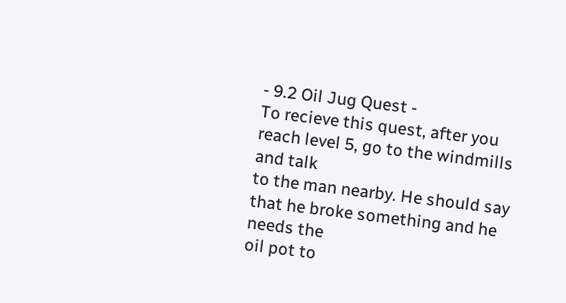- 9.2 Oil Jug Quest -
To recieve this quest, after you reach level 5, go to the windmills and talk
to the man nearby. He should say that he broke something and he needs the
oil pot to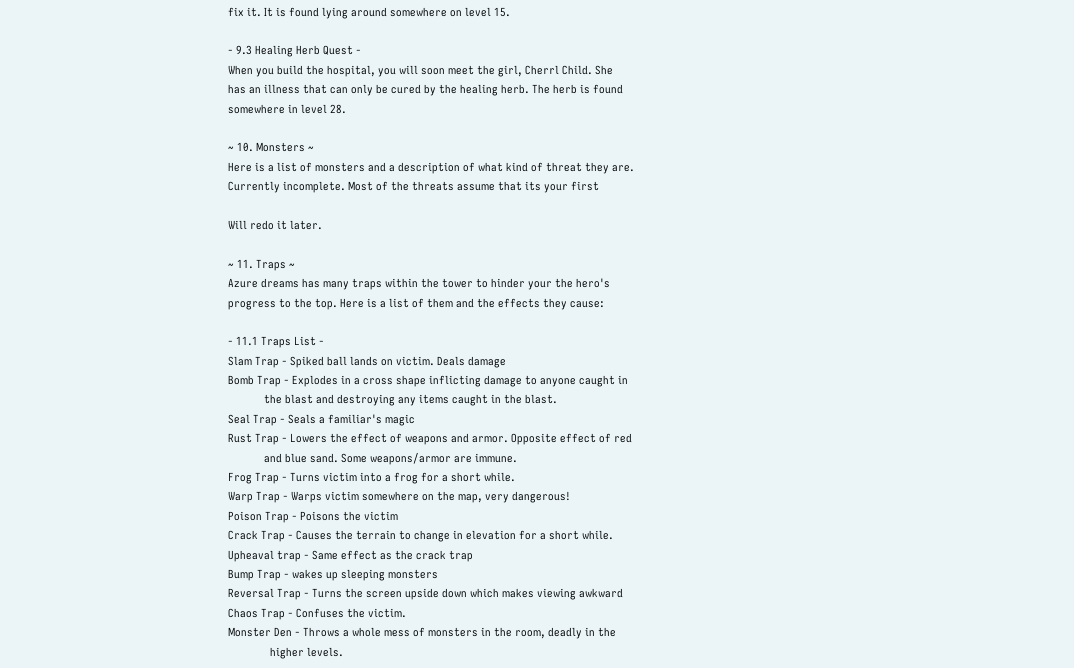fix it. It is found lying around somewhere on level 15.

- 9.3 Healing Herb Quest -
When you build the hospital, you will soon meet the girl, Cherrl Child. She
has an illness that can only be cured by the healing herb. The herb is found
somewhere in level 28.

~ 10. Monsters ~
Here is a list of monsters and a description of what kind of threat they are.
Currently incomplete. Most of the threats assume that its your first

Will redo it later.

~ 11. Traps ~
Azure dreams has many traps within the tower to hinder your the hero's
progress to the top. Here is a list of them and the effects they cause:

- 11.1 Traps List -
Slam Trap - Spiked ball lands on victim. Deals damage
Bomb Trap - Explodes in a cross shape inflicting damage to anyone caught in
            the blast and destroying any items caught in the blast.
Seal Trap - Seals a familiar's magic
Rust Trap - Lowers the effect of weapons and armor. Opposite effect of red
            and blue sand. Some weapons/armor are immune.
Frog Trap - Turns victim into a frog for a short while.
Warp Trap - Warps victim somewhere on the map, very dangerous!
Poison Trap - Poisons the victim
Crack Trap - Causes the terrain to change in elevation for a short while.
Upheaval trap - Same effect as the crack trap
Bump Trap - wakes up sleeping monsters
Reversal Trap - Turns the screen upside down which makes viewing awkward
Chaos Trap - Confuses the victim.
Monster Den - Throws a whole mess of monsters in the room, deadly in the
              higher levels.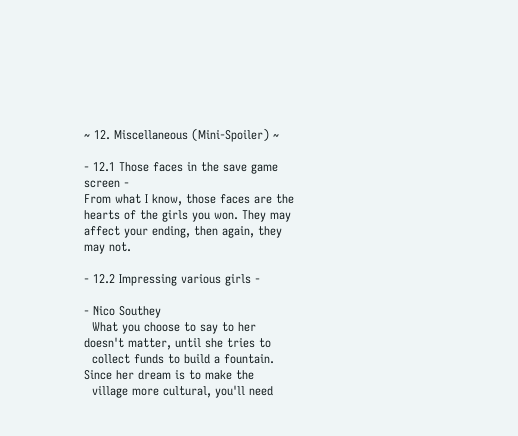~ 12. Miscellaneous (Mini-Spoiler) ~

- 12.1 Those faces in the save game screen -
From what I know, those faces are the hearts of the girls you won. They may
affect your ending, then again, they may not.

- 12.2 Impressing various girls -

- Nico Southey
  What you choose to say to her doesn't matter, until she tries to
  collect funds to build a fountain. Since her dream is to make the
  village more cultural, you'll need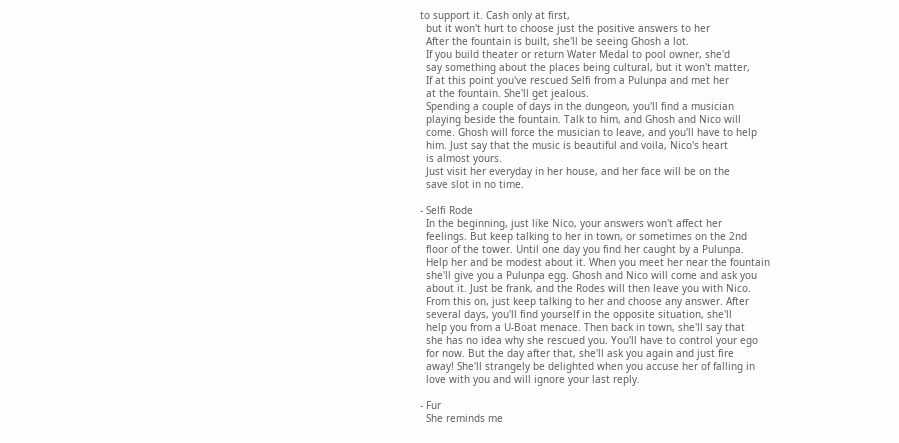to support it. Cash only at first,
  but it won't hurt to choose just the positive answers to her
  After the fountain is built, she'll be seeing Ghosh a lot.
  If you build theater or return Water Medal to pool owner, she'd
  say something about the places being cultural, but it won't matter,
  If at this point you've rescued Selfi from a Pulunpa and met her
  at the fountain. She'll get jealous.
  Spending a couple of days in the dungeon, you'll find a musician
  playing beside the fountain. Talk to him, and Ghosh and Nico will
  come. Ghosh will force the musician to leave, and you'll have to help
  him. Just say that the music is beautiful and voila, Nico's heart
  is almost yours.
  Just visit her everyday in her house, and her face will be on the
  save slot in no time.

- Selfi Rode
  In the beginning, just like Nico, your answers won't affect her
  feelings. But keep talking to her in town, or sometimes on the 2nd
  floor of the tower. Until one day you find her caught by a Pulunpa.
  Help her and be modest about it. When you meet her near the fountain
  she'll give you a Pulunpa egg. Ghosh and Nico will come and ask you
  about it. Just be frank, and the Rodes will then leave you with Nico.
  From this on, just keep talking to her and choose any answer. After
  several days, you'll find yourself in the opposite situation, she'll
  help you from a U-Boat menace. Then back in town, she'll say that
  she has no idea why she rescued you. You'll have to control your ego
  for now. But the day after that, she'll ask you again and just fire
  away! She'll strangely be delighted when you accuse her of falling in
  love with you and will ignore your last reply.

- Fur
  She reminds me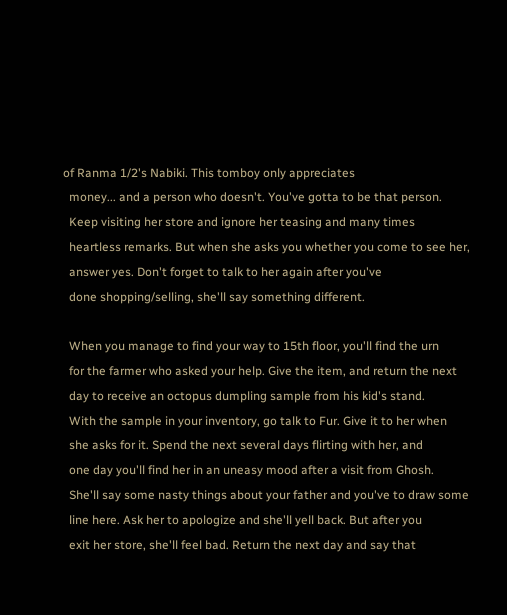of Ranma 1/2's Nabiki. This tomboy only appreciates
  money... and a person who doesn't. You've gotta to be that person.
  Keep visiting her store and ignore her teasing and many times
  heartless remarks. But when she asks you whether you come to see her,
  answer yes. Don't forget to talk to her again after you've
  done shopping/selling, she'll say something different.

  When you manage to find your way to 15th floor, you'll find the urn
  for the farmer who asked your help. Give the item, and return the next
  day to receive an octopus dumpling sample from his kid's stand.
  With the sample in your inventory, go talk to Fur. Give it to her when
  she asks for it. Spend the next several days flirting with her, and
  one day you'll find her in an uneasy mood after a visit from Ghosh.
  She'll say some nasty things about your father and you've to draw some
  line here. Ask her to apologize and she'll yell back. But after you
  exit her store, she'll feel bad. Return the next day and say that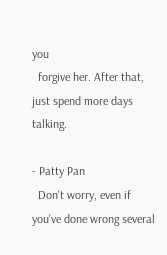you
  forgive her. After that, just spend more days talking.

- Patty Pan
  Don't worry, even if you've done wrong several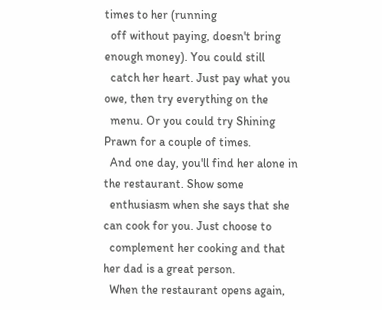times to her (running
  off without paying, doesn't bring enough money). You could still
  catch her heart. Just pay what you owe, then try everything on the
  menu. Or you could try Shining Prawn for a couple of times.
  And one day, you'll find her alone in the restaurant. Show some
  enthusiasm when she says that she can cook for you. Just choose to
  complement her cooking and that her dad is a great person.
  When the restaurant opens again,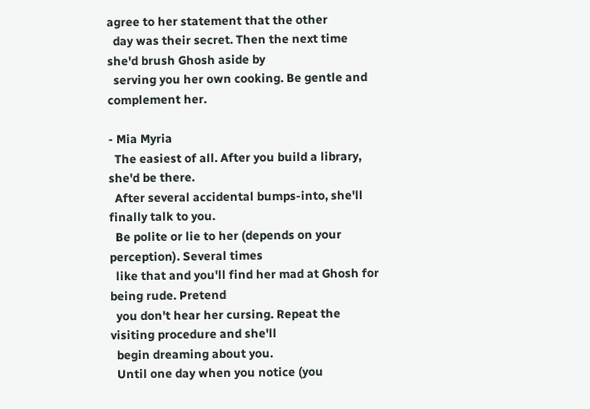agree to her statement that the other
  day was their secret. Then the next time she'd brush Ghosh aside by
  serving you her own cooking. Be gentle and complement her.

- Mia Myria
  The easiest of all. After you build a library, she'd be there.
  After several accidental bumps-into, she'll finally talk to you.
  Be polite or lie to her (depends on your perception). Several times
  like that and you'll find her mad at Ghosh for being rude. Pretend
  you don't hear her cursing. Repeat the visiting procedure and she'll
  begin dreaming about you.
  Until one day when you notice (you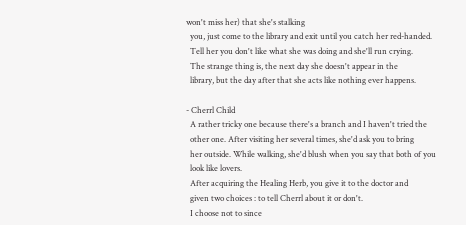won't miss her) that she's stalking
  you, just come to the library and exit until you catch her red-handed.
  Tell her you don't like what she was doing and she'll run crying.
  The strange thing is, the next day she doesn't appear in the
  library, but the day after that she acts like nothing ever happens.

- Cherrl Child
  A rather tricky one because there's a branch and I haven't tried the
  other one. After visiting her several times, she'd ask you to bring
  her outside. While walking, she'd blush when you say that both of you
  look like lovers.
  After acquiring the Healing Herb, you give it to the doctor and
  given two choices : to tell Cherrl about it or don't.
  I choose not to since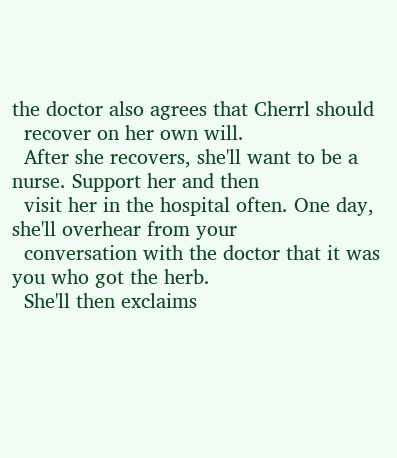the doctor also agrees that Cherrl should
  recover on her own will.
  After she recovers, she'll want to be a nurse. Support her and then
  visit her in the hospital often. One day, she'll overhear from your
  conversation with the doctor that it was you who got the herb.
  She'll then exclaims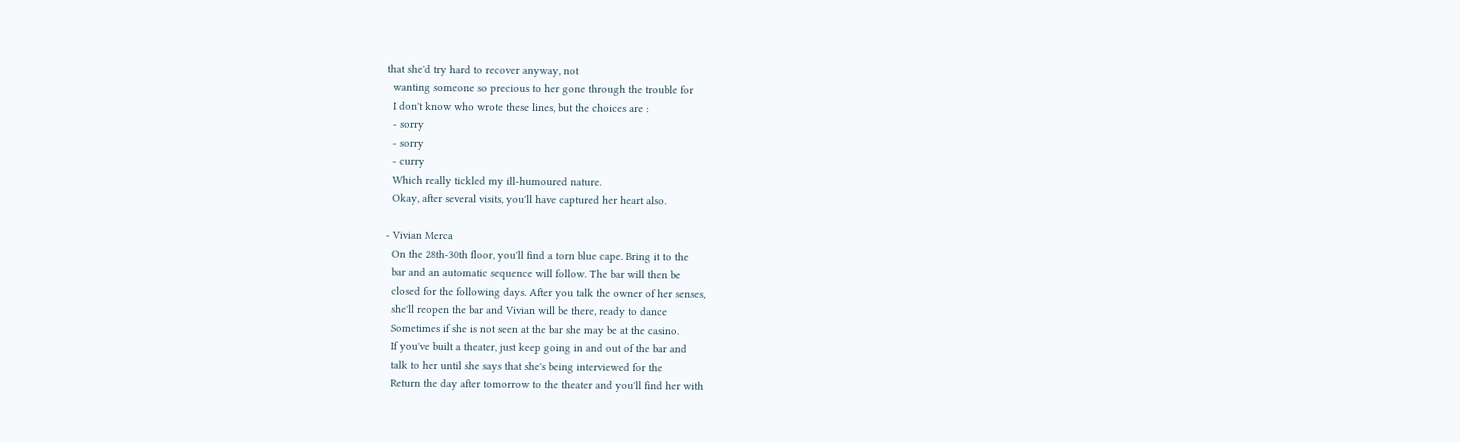that she'd try hard to recover anyway, not
  wanting someone so precious to her gone through the trouble for
  I don't know who wrote these lines, but the choices are :
  - sorry
  - sorry
  - curry
  Which really tickled my ill-humoured nature.
  Okay, after several visits, you'll have captured her heart also.

- Vivian Merca
  On the 28th-30th floor, you'll find a torn blue cape. Bring it to the
  bar and an automatic sequence will follow. The bar will then be
  closed for the following days. After you talk the owner of her senses,
  she'll reopen the bar and Vivian will be there, ready to dance
  Sometimes if she is not seen at the bar she may be at the casino.
  If you've built a theater, just keep going in and out of the bar and
  talk to her until she says that she's being interviewed for the
  Return the day after tomorrow to the theater and you'll find her with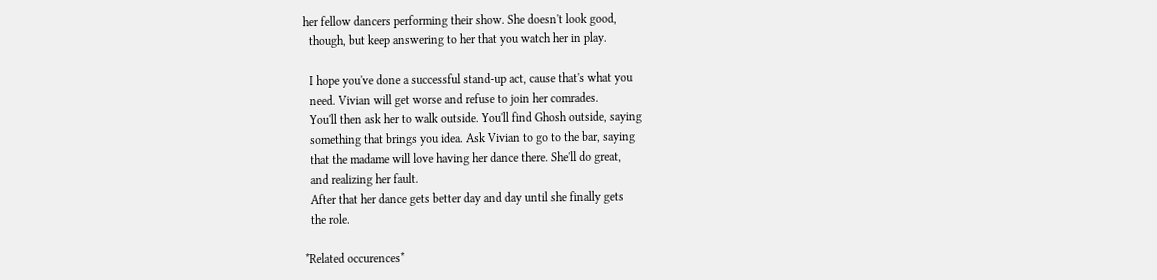her fellow dancers performing their show. She doesn't look good,
  though, but keep answering to her that you watch her in play.

  I hope you've done a successful stand-up act, cause that's what you
  need. Vivian will get worse and refuse to join her comrades.
  You'll then ask her to walk outside. You'll find Ghosh outside, saying
  something that brings you idea. Ask Vivian to go to the bar, saying
  that the madame will love having her dance there. She'll do great,
  and realizing her fault.
  After that her dance gets better day and day until she finally gets
  the role.

*Related occurences*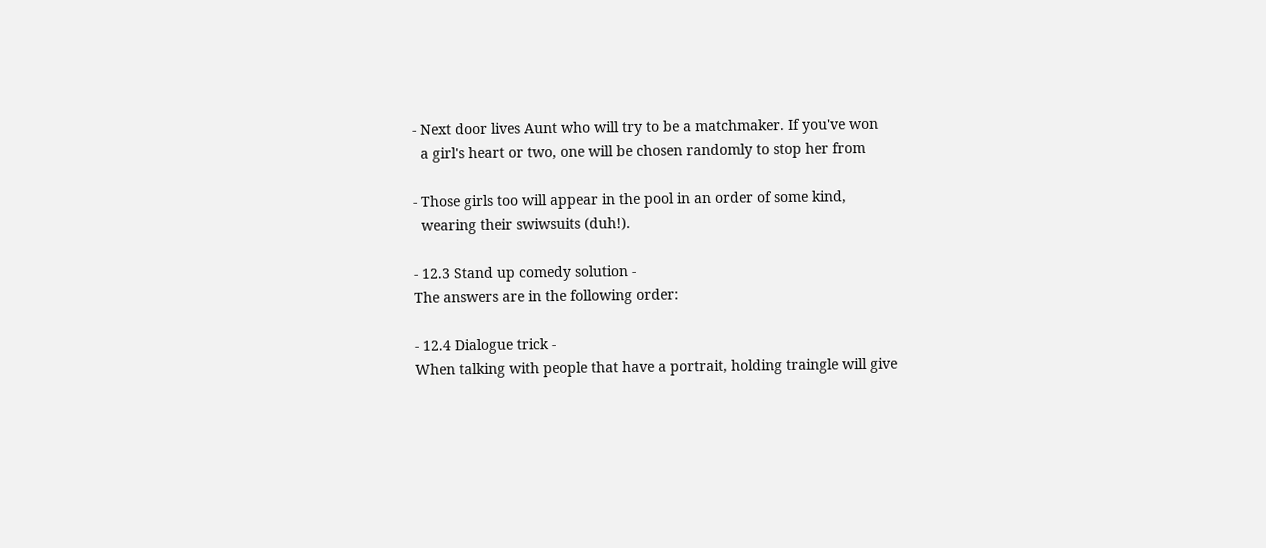- Next door lives Aunt who will try to be a matchmaker. If you've won
  a girl's heart or two, one will be chosen randomly to stop her from

- Those girls too will appear in the pool in an order of some kind,
  wearing their swiwsuits (duh!).

- 12.3 Stand up comedy solution -
The answers are in the following order:

- 12.4 Dialogue trick -
When talking with people that have a portrait, holding traingle will give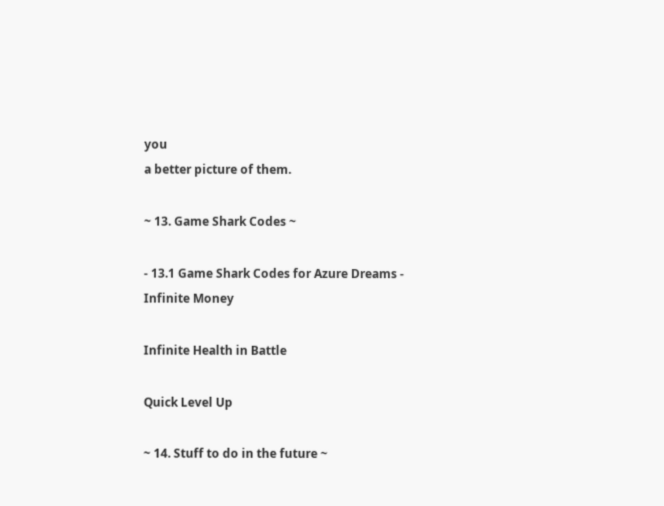you
a better picture of them.

~ 13. Game Shark Codes ~

- 13.1 Game Shark Codes for Azure Dreams -
Infinite Money

Infinite Health in Battle

Quick Level Up

~ 14. Stuff to do in the future ~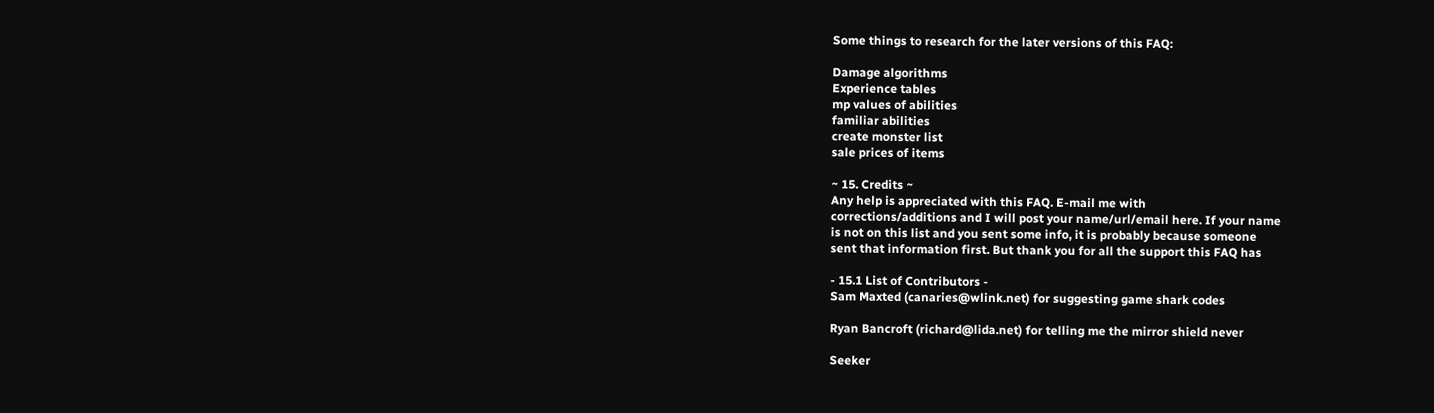Some things to research for the later versions of this FAQ:

Damage algorithms
Experience tables
mp values of abilities
familiar abilities
create monster list
sale prices of items

~ 15. Credits ~
Any help is appreciated with this FAQ. E-mail me with
corrections/additions and I will post your name/url/email here. If your name
is not on this list and you sent some info, it is probably because someone
sent that information first. But thank you for all the support this FAQ has

- 15.1 List of Contributors -
Sam Maxted (canaries@wlink.net) for suggesting game shark codes

Ryan Bancroft (richard@lida.net) for telling me the mirror shield never

Seeker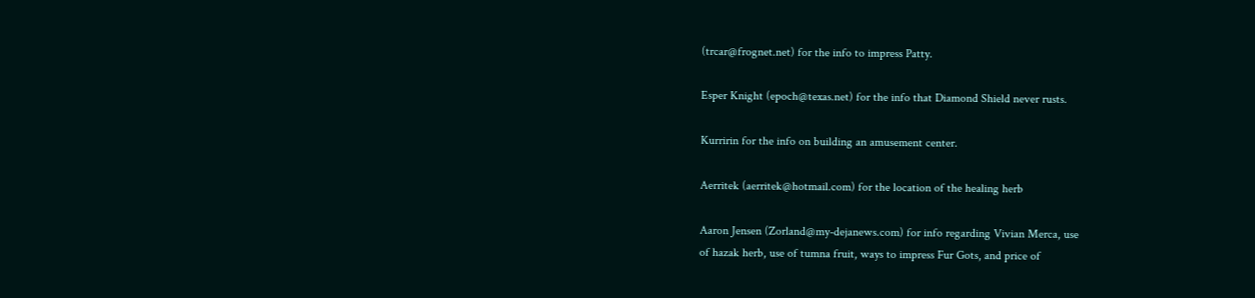(trcar@frognet.net) for the info to impress Patty.

Esper Knight (epoch@texas.net) for the info that Diamond Shield never rusts.

Kurririn for the info on building an amusement center.

Aerritek (aerritek@hotmail.com) for the location of the healing herb

Aaron Jensen (Zorland@my-dejanews.com) for info regarding Vivian Merca, use
of hazak herb, use of tumna fruit, ways to impress Fur Gots, and price of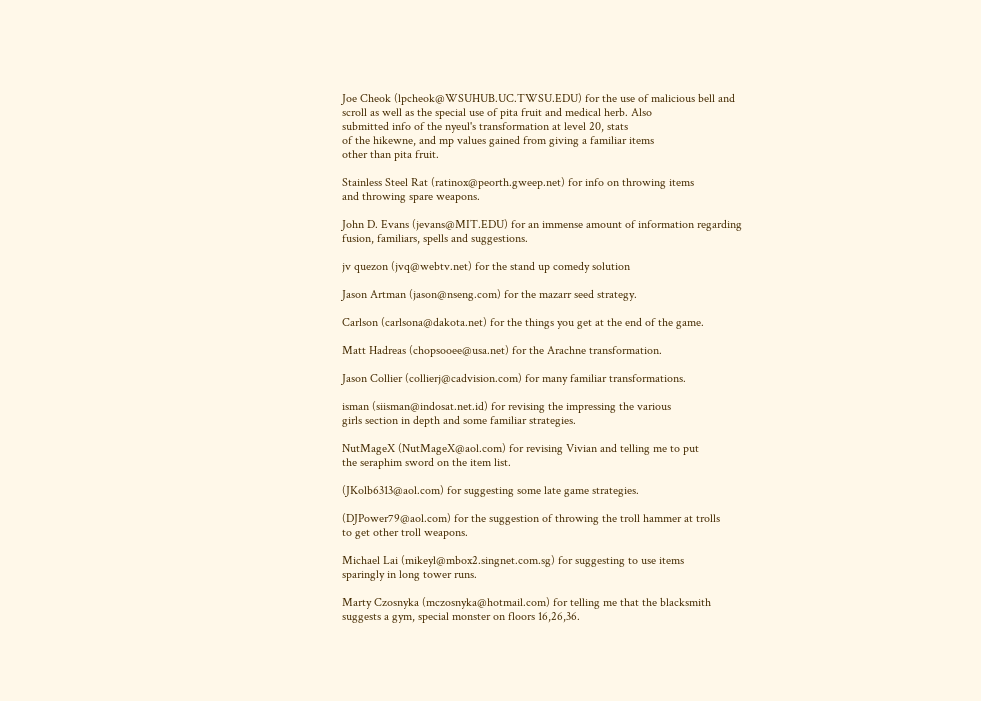Joe Cheok (lpcheok@WSUHUB.UC.TWSU.EDU) for the use of malicious bell and
scroll as well as the special use of pita fruit and medical herb. Also
submitted info of the nyeul's transformation at level 20, stats
of the hikewne, and mp values gained from giving a familiar items
other than pita fruit.

Stainless Steel Rat (ratinox@peorth.gweep.net) for info on throwing items
and throwing spare weapons.

John D. Evans (jevans@MIT.EDU) for an immense amount of information regarding
fusion, familiars, spells and suggestions.

jv quezon (jvq@webtv.net) for the stand up comedy solution

Jason Artman (jason@nseng.com) for the mazarr seed strategy.

Carlson (carlsona@dakota.net) for the things you get at the end of the game.

Matt Hadreas (chopsooee@usa.net) for the Arachne transformation.

Jason Collier (collierj@cadvision.com) for many familiar transformations.

isman (siisman@indosat.net.id) for revising the impressing the various
girls section in depth and some familiar strategies.

NutMageX (NutMageX@aol.com) for revising Vivian and telling me to put
the seraphim sword on the item list.

(JKolb6313@aol.com) for suggesting some late game strategies.

(DJPower79@aol.com) for the suggestion of throwing the troll hammer at trolls
to get other troll weapons.

Michael Lai (mikeyl@mbox2.singnet.com.sg) for suggesting to use items
sparingly in long tower runs.

Marty Czosnyka (mczosnyka@hotmail.com) for telling me that the blacksmith
suggests a gym, special monster on floors 16,26,36.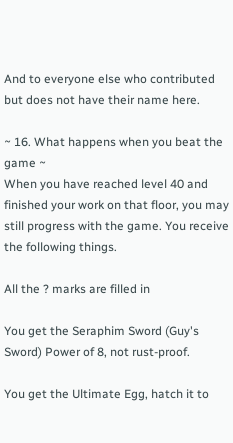And to everyone else who contributed but does not have their name here.

~ 16. What happens when you beat the game ~
When you have reached level 40 and finished your work on that floor, you may
still progress with the game. You receive the following things.

All the ? marks are filled in

You get the Seraphim Sword (Guy's Sword) Power of 8, not rust-proof.

You get the Ultimate Egg, hatch it to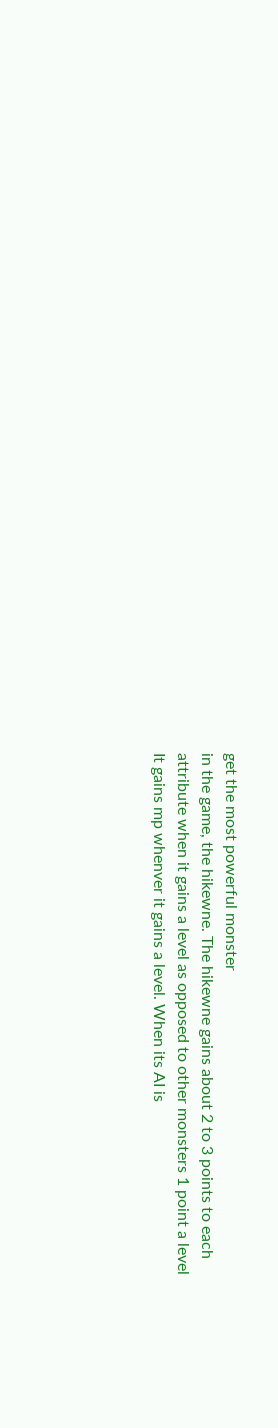get the most powerful monster
in the game, the hikewne. The hikewne gains about 2 to 3 points to each
attribute when it gains a level as opposed to other monsters 1 point a level
It gains mp whenver it gains a level. When its AI is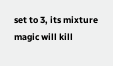set to 3, its mixture
magic will kill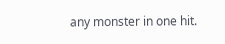any monster in one hit.